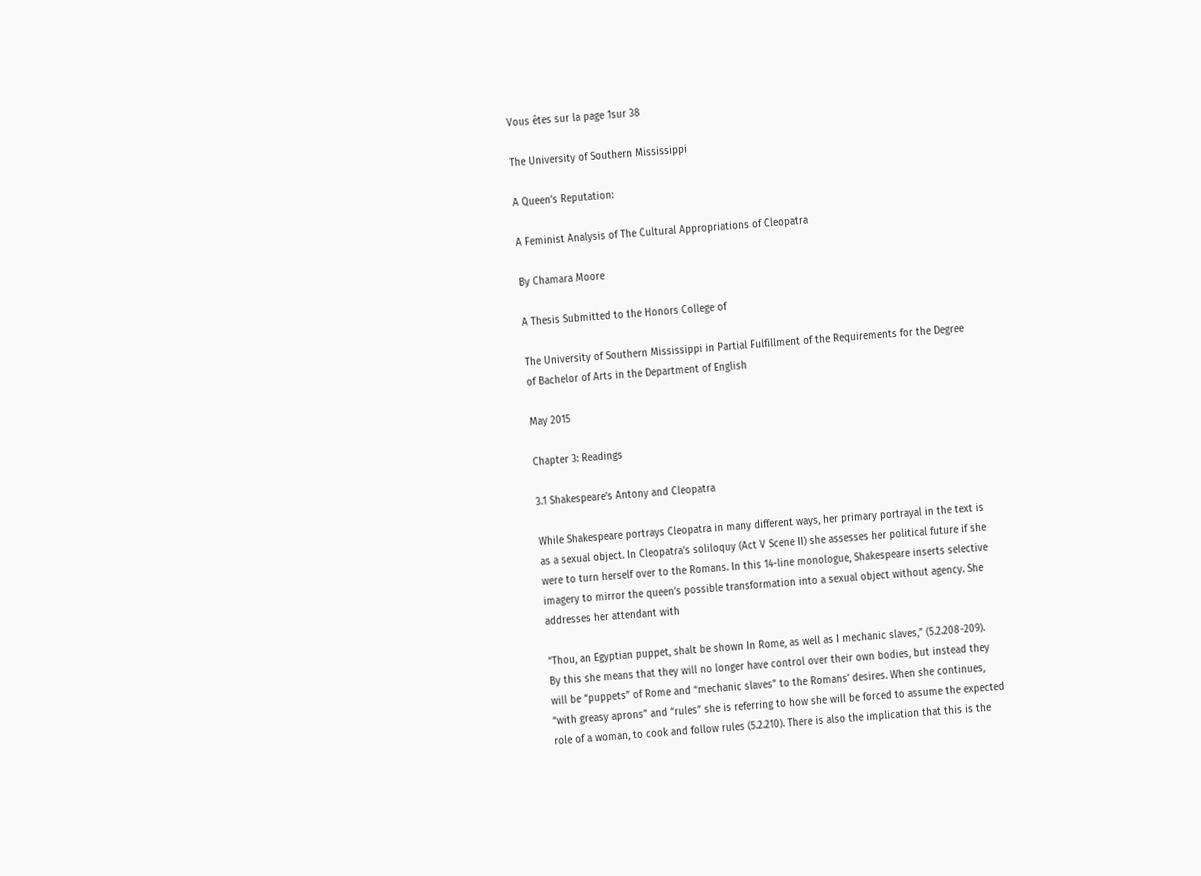Vous êtes sur la page 1sur 38

The University of Southern Mississippi

A Queen’s Reputation:

A Feminist Analysis of The Cultural Appropriations of Cleopatra

By Chamara Moore

A Thesis Submitted to the Honors College of

The University of Southern Mississippi in Partial Fulfillment of the Requirements for the Degree
of Bachelor of Arts in the Department of English

May 2015

Chapter 3: Readings

3.1 Shakespeare’s Antony and Cleopatra

While Shakespeare portrays Cleopatra in many different ways, her primary portrayal in the text is
as a sexual object. In Cleopatra’s soliloquy (Act V Scene II) she assesses her political future if she
were to turn herself over to the Romans. In this 14-line monologue, Shakespeare inserts selective
imagery to mirror the queen’s possible transformation into a sexual object without agency. She
addresses her attendant with

“Thou, an Egyptian puppet, shalt be shown In Rome, as well as I mechanic slaves,” (5.2.208-209).
By this she means that they will no longer have control over their own bodies, but instead they
will be “puppets” of Rome and “mechanic slaves” to the Romans’ desires. When she continues,
“with greasy aprons” and “rules” she is referring to how she will be forced to assume the expected
role of a woman, to cook and follow rules (5.2.210). There is also the implication that this is the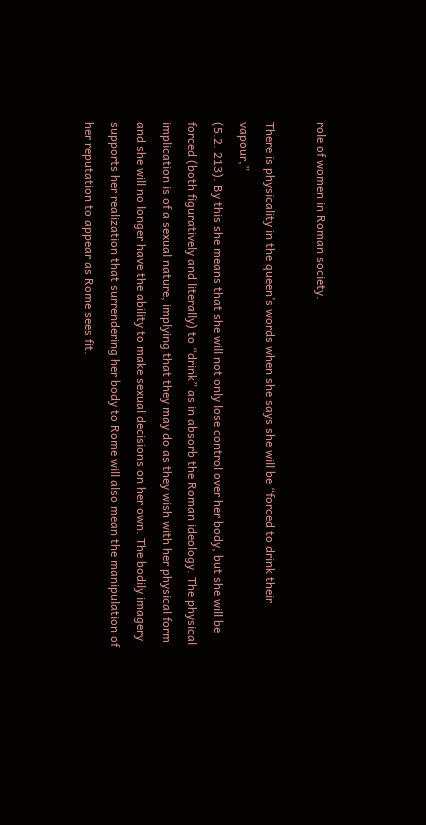role of women in Roman society.

There is physicality in the queen’s words when she says she will be “forced to drink their vapour,”
(5.2. 213). By this she means that she will not only lose control over her body, but she will be
forced (both figuratively and literally) to “drink” as in absorb the Roman ideology. The physical
implication is of a sexual nature, implying that they may do as they wish with her physical form
and she will no longer have the ability to make sexual decisions on her own. The bodily imagery
supports her realization that surrendering her body to Rome will also mean the manipulation of
her reputation to appear as Rome sees fit.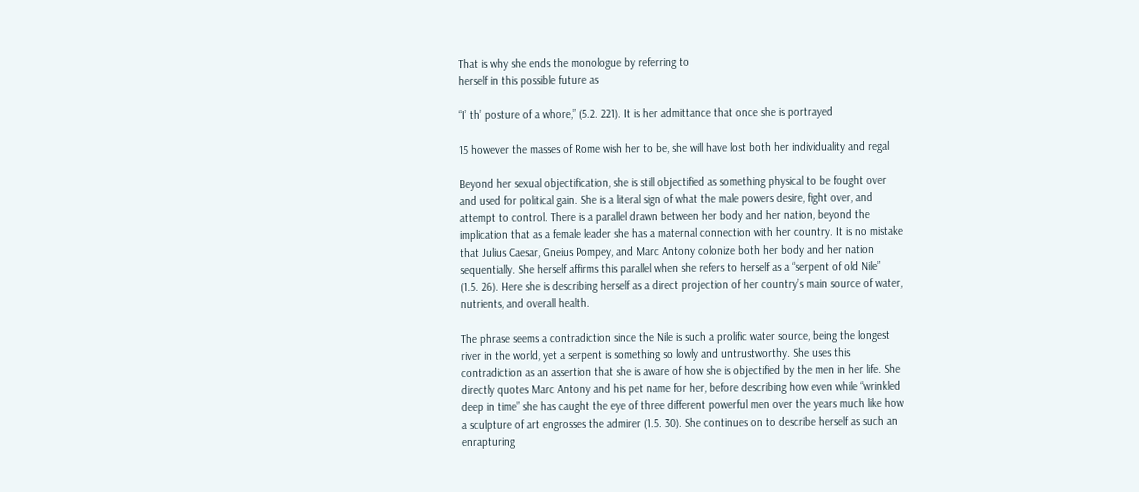That is why she ends the monologue by referring to
herself in this possible future as

“I’ th’ posture of a whore,” (5.2. 221). It is her admittance that once she is portrayed

15 however the masses of Rome wish her to be, she will have lost both her individuality and regal

Beyond her sexual objectification, she is still objectified as something physical to be fought over
and used for political gain. She is a literal sign of what the male powers desire, fight over, and
attempt to control. There is a parallel drawn between her body and her nation, beyond the
implication that as a female leader she has a maternal connection with her country. It is no mistake
that Julius Caesar, Gneius Pompey, and Marc Antony colonize both her body and her nation
sequentially. She herself affirms this parallel when she refers to herself as a “serpent of old Nile”
(1.5. 26). Here she is describing herself as a direct projection of her country’s main source of water,
nutrients, and overall health.

The phrase seems a contradiction since the Nile is such a prolific water source, being the longest
river in the world, yet a serpent is something so lowly and untrustworthy. She uses this
contradiction as an assertion that she is aware of how she is objectified by the men in her life. She
directly quotes Marc Antony and his pet name for her, before describing how even while “wrinkled
deep in time” she has caught the eye of three different powerful men over the years much like how
a sculpture of art engrosses the admirer (1.5. 30). She continues on to describe herself as such an
enrapturing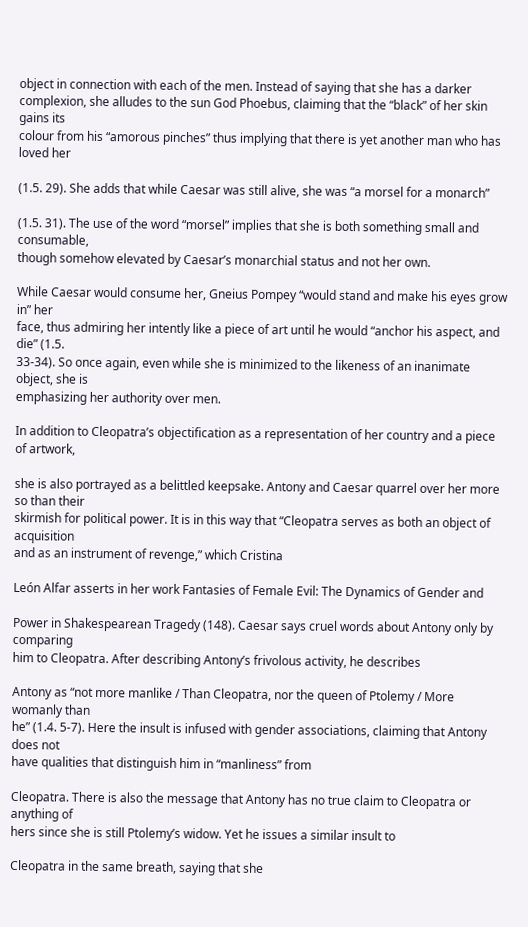object in connection with each of the men. Instead of saying that she has a darker
complexion, she alludes to the sun God Phoebus, claiming that the “black” of her skin gains its
colour from his “amorous pinches” thus implying that there is yet another man who has loved her

(1.5. 29). She adds that while Caesar was still alive, she was “a morsel for a monarch”

(1.5. 31). The use of the word “morsel” implies that she is both something small and consumable,
though somehow elevated by Caesar’s monarchial status and not her own.

While Caesar would consume her, Gneius Pompey “would stand and make his eyes grow in” her
face, thus admiring her intently like a piece of art until he would “anchor his aspect, and die” (1.5.
33-34). So once again, even while she is minimized to the likeness of an inanimate object, she is
emphasizing her authority over men.

In addition to Cleopatra’s objectification as a representation of her country and a piece of artwork,

she is also portrayed as a belittled keepsake. Antony and Caesar quarrel over her more so than their
skirmish for political power. It is in this way that “Cleopatra serves as both an object of acquisition
and as an instrument of revenge,” which Cristina

León Alfar asserts in her work Fantasies of Female Evil: The Dynamics of Gender and

Power in Shakespearean Tragedy (148). Caesar says cruel words about Antony only by comparing
him to Cleopatra. After describing Antony’s frivolous activity, he describes

Antony as “not more manlike / Than Cleopatra, nor the queen of Ptolemy / More womanly than
he” (1.4. 5-7). Here the insult is infused with gender associations, claiming that Antony does not
have qualities that distinguish him in “manliness” from

Cleopatra. There is also the message that Antony has no true claim to Cleopatra or anything of
hers since she is still Ptolemy’s widow. Yet he issues a similar insult to

Cleopatra in the same breath, saying that she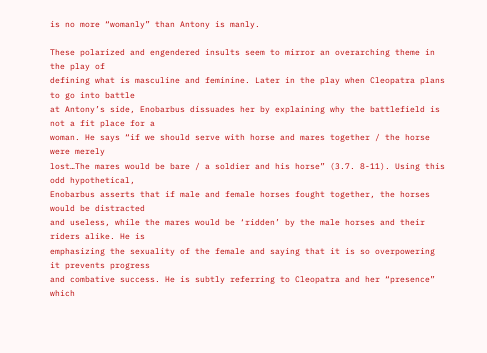is no more “womanly” than Antony is manly.

These polarized and engendered insults seem to mirror an overarching theme in the play of
defining what is masculine and feminine. Later in the play when Cleopatra plans to go into battle
at Antony’s side, Enobarbus dissuades her by explaining why the battlefield is not a fit place for a
woman. He says “if we should serve with horse and mares together / the horse were merely
lost…The mares would be bare / a soldier and his horse” (3.7. 8-11). Using this odd hypothetical,
Enobarbus asserts that if male and female horses fought together, the horses would be distracted
and useless, while the mares would be ‘ridden’ by the male horses and their riders alike. He is
emphasizing the sexuality of the female and saying that it is so overpowering it prevents progress
and combative success. He is subtly referring to Cleopatra and her “presence” which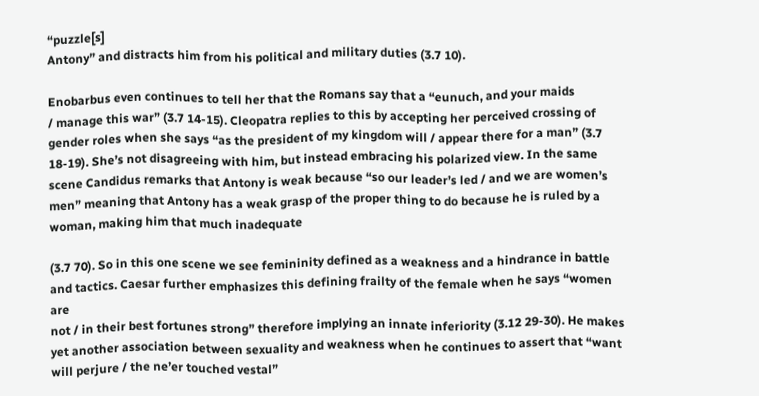“puzzle[s]
Antony” and distracts him from his political and military duties (3.7 10).

Enobarbus even continues to tell her that the Romans say that a “eunuch, and your maids
/ manage this war” (3.7 14-15). Cleopatra replies to this by accepting her perceived crossing of
gender roles when she says “as the president of my kingdom will / appear there for a man” (3.7
18-19). She’s not disagreeing with him, but instead embracing his polarized view. In the same
scene Candidus remarks that Antony is weak because “so our leader’s led / and we are women’s
men” meaning that Antony has a weak grasp of the proper thing to do because he is ruled by a
woman, making him that much inadequate

(3.7 70). So in this one scene we see femininity defined as a weakness and a hindrance in battle
and tactics. Caesar further emphasizes this defining frailty of the female when he says “women are
not / in their best fortunes strong” therefore implying an innate inferiority (3.12 29-30). He makes
yet another association between sexuality and weakness when he continues to assert that “want
will perjure / the ne’er touched vestal”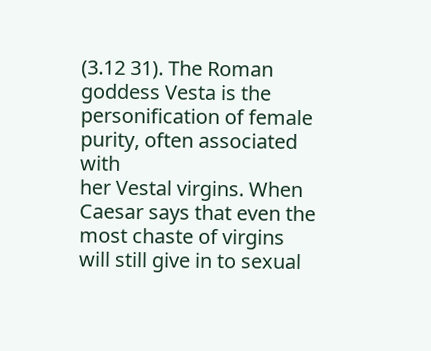(3.12 31). The Roman goddess Vesta is the personification of female purity, often associated with
her Vestal virgins. When Caesar says that even the most chaste of virgins will still give in to sexual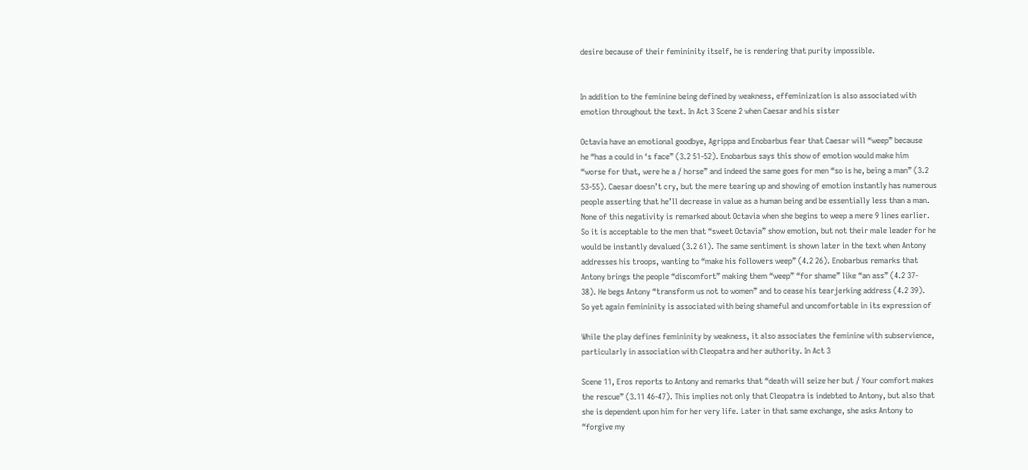desire because of their femininity itself, he is rendering that purity impossible.


In addition to the feminine being defined by weakness, effeminization is also associated with
emotion throughout the text. In Act 3 Scene 2 when Caesar and his sister

Octavia have an emotional goodbye, Agrippa and Enobarbus fear that Caesar will “weep” because
he “has a could in ‘s face” (3.2 51-52). Enobarbus says this show of emotion would make him
“worse for that, were he a / horse” and indeed the same goes for men “so is he, being a man” (3.2
53-55). Caesar doesn’t cry, but the mere tearing up and showing of emotion instantly has numerous
people asserting that he’ll decrease in value as a human being and be essentially less than a man.
None of this negativity is remarked about Octavia when she begins to weep a mere 9 lines earlier.
So it is acceptable to the men that “sweet Octavia” show emotion, but not their male leader for he
would be instantly devalued (3.2 61). The same sentiment is shown later in the text when Antony
addresses his troops, wanting to “make his followers weep” (4.2 26). Enobarbus remarks that
Antony brings the people “discomfort” making them “weep” “for shame” like “an ass” (4.2 37-
38). He begs Antony “transform us not to women” and to cease his tearjerking address (4.2 39).
So yet again femininity is associated with being shameful and uncomfortable in its expression of

While the play defines femininity by weakness, it also associates the feminine with subservience,
particularly in association with Cleopatra and her authority. In Act 3

Scene 11, Eros reports to Antony and remarks that “death will seize her but / Your comfort makes
the rescue” (3.11 46-47). This implies not only that Cleopatra is indebted to Antony, but also that
she is dependent upon him for her very life. Later in that same exchange, she asks Antony to
“forgive my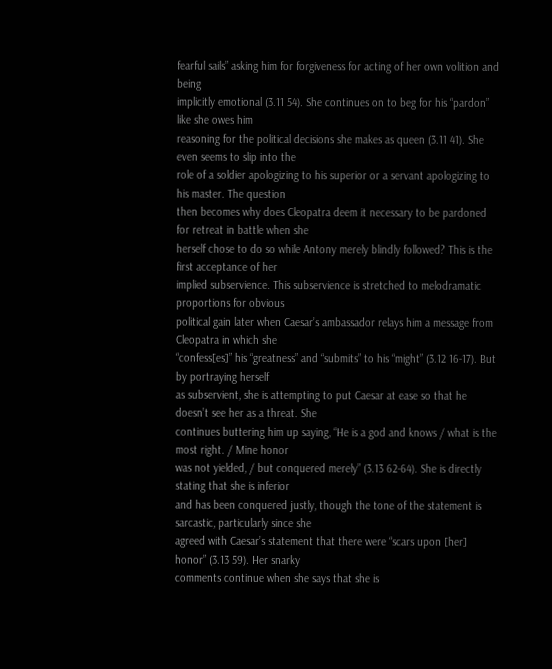fearful sails” asking him for forgiveness for acting of her own volition and being
implicitly emotional (3.11 54). She continues on to beg for his “pardon” like she owes him
reasoning for the political decisions she makes as queen (3.11 41). She even seems to slip into the
role of a soldier apologizing to his superior or a servant apologizing to his master. The question
then becomes why does Cleopatra deem it necessary to be pardoned for retreat in battle when she
herself chose to do so while Antony merely blindly followed? This is the first acceptance of her
implied subservience. This subservience is stretched to melodramatic proportions for obvious
political gain later when Caesar’s ambassador relays him a message from Cleopatra in which she
“confess[es]” his “greatness” and “submits” to his “might” (3.12 16-17). But by portraying herself
as subservient, she is attempting to put Caesar at ease so that he doesn’t see her as a threat. She
continues buttering him up saying, “He is a god and knows / what is the most right. / Mine honor
was not yielded, / but conquered merely” (3.13 62-64). She is directly stating that she is inferior
and has been conquered justly, though the tone of the statement is sarcastic, particularly since she
agreed with Caesar’s statement that there were “scars upon [her] honor” (3.13 59). Her snarky
comments continue when she says that she is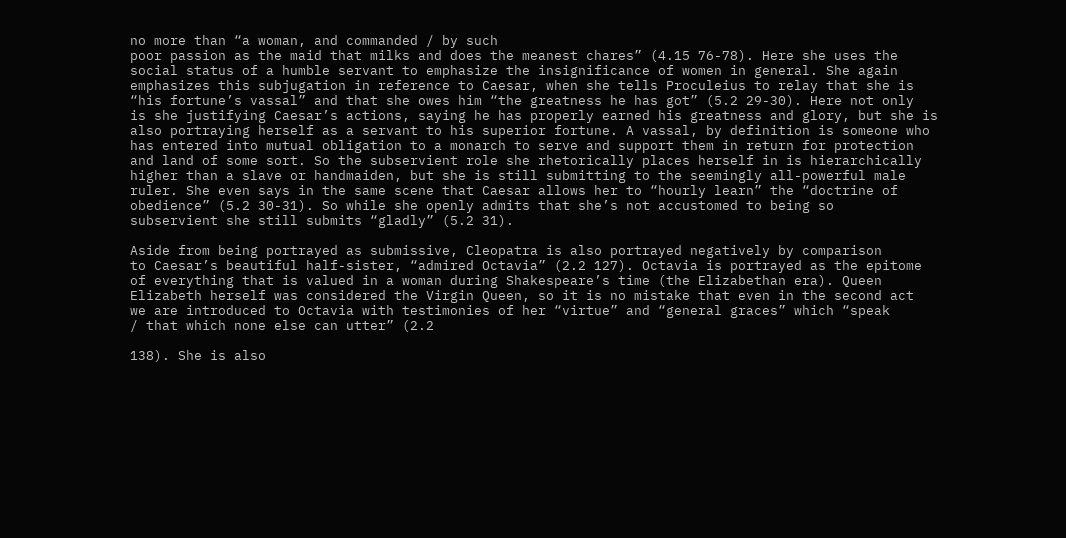no more than “a woman, and commanded / by such
poor passion as the maid that milks and does the meanest chares” (4.15 76-78). Here she uses the
social status of a humble servant to emphasize the insignificance of women in general. She again
emphasizes this subjugation in reference to Caesar, when she tells Proculeius to relay that she is
“his fortune’s vassal” and that she owes him “the greatness he has got” (5.2 29-30). Here not only
is she justifying Caesar’s actions, saying he has properly earned his greatness and glory, but she is
also portraying herself as a servant to his superior fortune. A vassal, by definition is someone who
has entered into mutual obligation to a monarch to serve and support them in return for protection
and land of some sort. So the subservient role she rhetorically places herself in is hierarchically
higher than a slave or handmaiden, but she is still submitting to the seemingly all-powerful male
ruler. She even says in the same scene that Caesar allows her to “hourly learn” the “doctrine of
obedience” (5.2 30-31). So while she openly admits that she’s not accustomed to being so
subservient she still submits “gladly” (5.2 31).

Aside from being portrayed as submissive, Cleopatra is also portrayed negatively by comparison
to Caesar’s beautiful half-sister, “admired Octavia” (2.2 127). Octavia is portrayed as the epitome
of everything that is valued in a woman during Shakespeare’s time (the Elizabethan era). Queen
Elizabeth herself was considered the Virgin Queen, so it is no mistake that even in the second act
we are introduced to Octavia with testimonies of her “virtue” and “general graces” which “speak
/ that which none else can utter” (2.2

138). She is also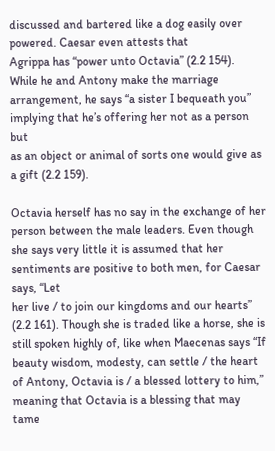discussed and bartered like a dog easily over powered. Caesar even attests that
Agrippa has “power unto Octavia” (2.2 154). While he and Antony make the marriage
arrangement, he says “a sister I bequeath you” implying that he’s offering her not as a person but
as an object or animal of sorts one would give as a gift (2.2 159).

Octavia herself has no say in the exchange of her person between the male leaders. Even though
she says very little it is assumed that her sentiments are positive to both men, for Caesar says, “Let
her live / to join our kingdoms and our hearts” (2.2 161). Though she is traded like a horse, she is
still spoken highly of, like when Maecenas says “If beauty wisdom, modesty, can settle / the heart
of Antony, Octavia is / a blessed lottery to him,” meaning that Octavia is a blessing that may tame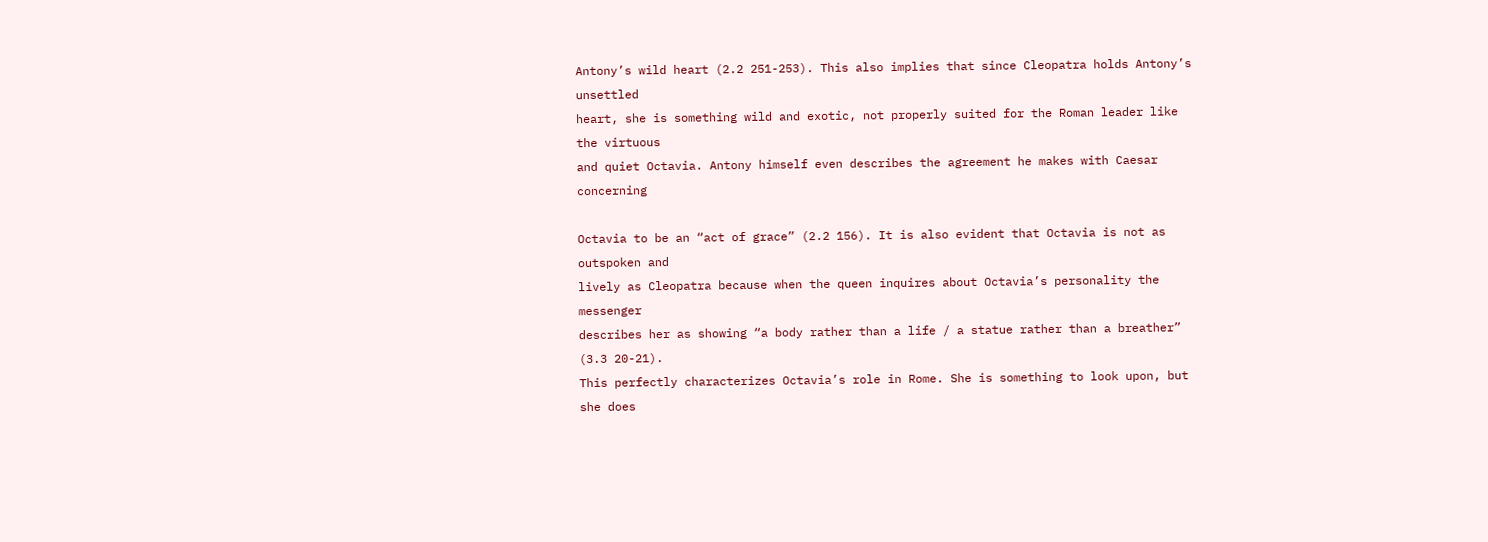Antony’s wild heart (2.2 251-253). This also implies that since Cleopatra holds Antony’s unsettled
heart, she is something wild and exotic, not properly suited for the Roman leader like the virtuous
and quiet Octavia. Antony himself even describes the agreement he makes with Caesar concerning

Octavia to be an “act of grace” (2.2 156). It is also evident that Octavia is not as outspoken and
lively as Cleopatra because when the queen inquires about Octavia’s personality the messenger
describes her as showing “a body rather than a life / a statue rather than a breather” (3.3 20-21).
This perfectly characterizes Octavia’s role in Rome. She is something to look upon, but she does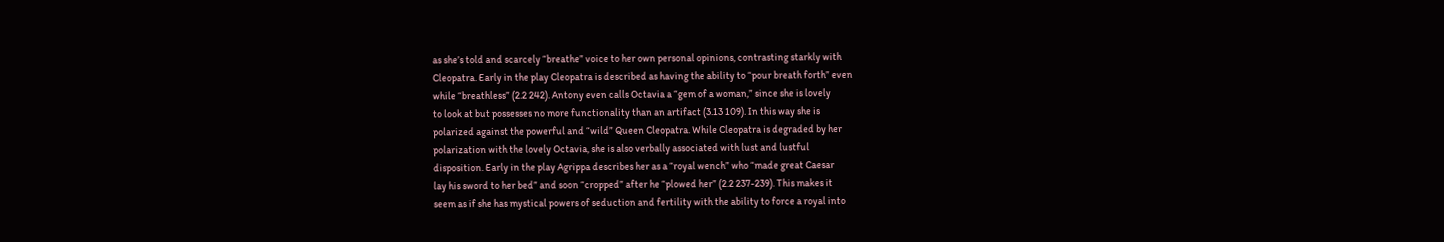as she’s told and scarcely “breathe” voice to her own personal opinions, contrasting starkly with
Cleopatra. Early in the play Cleopatra is described as having the ability to “pour breath forth” even
while “breathless” (2.2 242). Antony even calls Octavia a “gem of a woman,” since she is lovely
to look at but possesses no more functionality than an artifact (3.13 109). In this way she is
polarized against the powerful and “wild” Queen Cleopatra. While Cleopatra is degraded by her
polarization with the lovely Octavia, she is also verbally associated with lust and lustful
disposition. Early in the play Agrippa describes her as a “royal wench” who “made great Caesar
lay his sword to her bed” and soon “cropped” after he “plowed her” (2.2 237-239). This makes it
seem as if she has mystical powers of seduction and fertility with the ability to force a royal into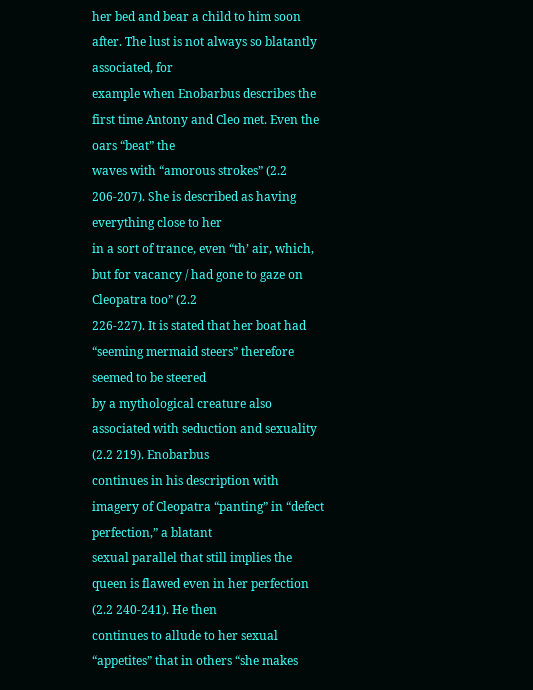her bed and bear a child to him soon after. The lust is not always so blatantly associated, for
example when Enobarbus describes the first time Antony and Cleo met. Even the oars “beat” the
waves with “amorous strokes” (2.2 206-207). She is described as having everything close to her
in a sort of trance, even “th’ air, which, but for vacancy / had gone to gaze on Cleopatra too” (2.2
226-227). It is stated that her boat had “seeming mermaid steers” therefore seemed to be steered
by a mythological creature also associated with seduction and sexuality (2.2 219). Enobarbus
continues in his description with imagery of Cleopatra “panting” in “defect perfection,” a blatant
sexual parallel that still implies the queen is flawed even in her perfection (2.2 240-241). He then
continues to allude to her sexual “appetites” that in others “she makes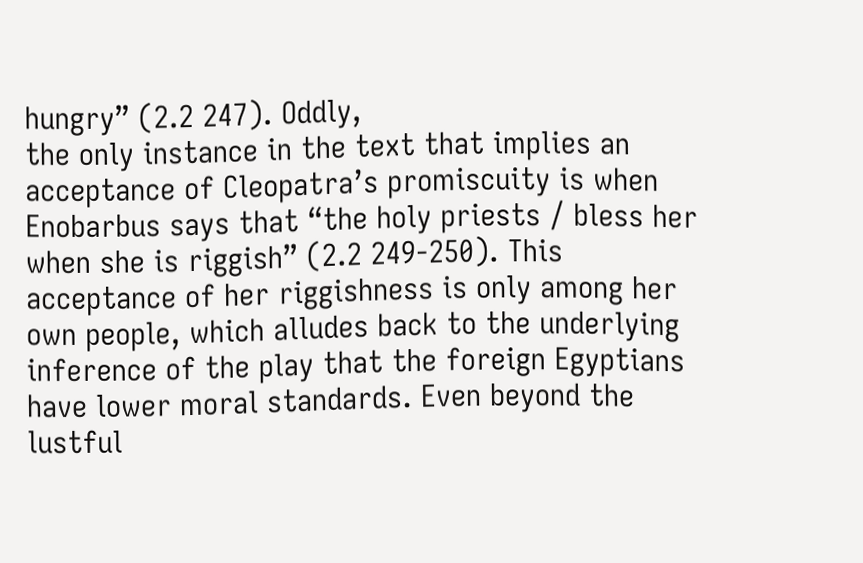hungry” (2.2 247). Oddly,
the only instance in the text that implies an acceptance of Cleopatra’s promiscuity is when
Enobarbus says that “the holy priests / bless her when she is riggish” (2.2 249-250). This
acceptance of her riggishness is only among her own people, which alludes back to the underlying
inference of the play that the foreign Egyptians have lower moral standards. Even beyond the
lustful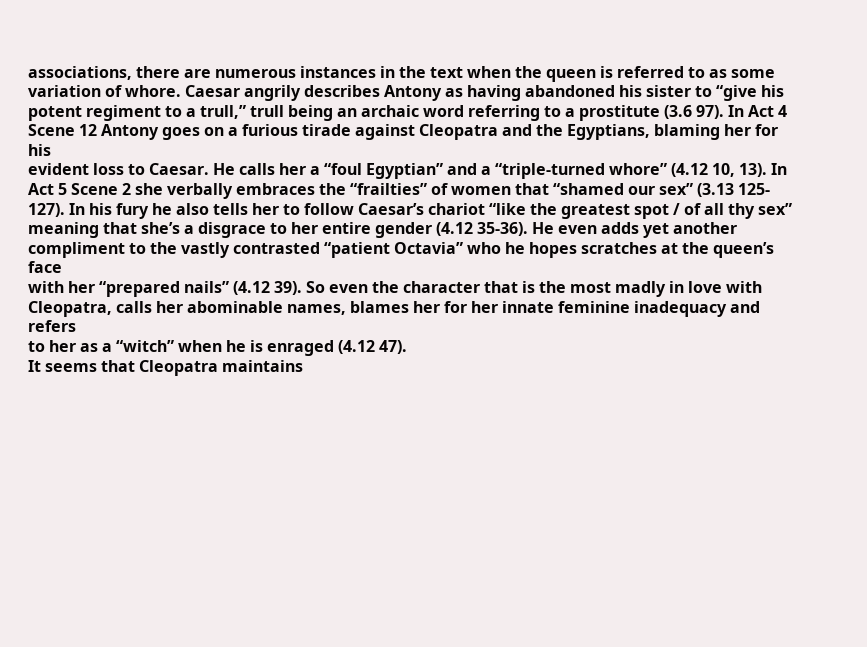associations, there are numerous instances in the text when the queen is referred to as some
variation of whore. Caesar angrily describes Antony as having abandoned his sister to “give his
potent regiment to a trull,” trull being an archaic word referring to a prostitute (3.6 97). In Act 4
Scene 12 Antony goes on a furious tirade against Cleopatra and the Egyptians, blaming her for his
evident loss to Caesar. He calls her a “foul Egyptian” and a “triple-turned whore” (4.12 10, 13). In
Act 5 Scene 2 she verbally embraces the “frailties” of women that “shamed our sex” (3.13 125-
127). In his fury he also tells her to follow Caesar’s chariot “like the greatest spot / of all thy sex”
meaning that she’s a disgrace to her entire gender (4.12 35-36). He even adds yet another
compliment to the vastly contrasted “patient Octavia” who he hopes scratches at the queen’s face
with her “prepared nails” (4.12 39). So even the character that is the most madly in love with
Cleopatra, calls her abominable names, blames her for her innate feminine inadequacy and refers
to her as a “witch” when he is enraged (4.12 47).
It seems that Cleopatra maintains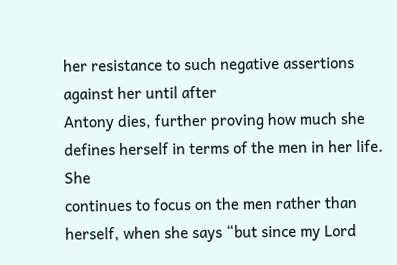her resistance to such negative assertions against her until after
Antony dies, further proving how much she defines herself in terms of the men in her life. She
continues to focus on the men rather than herself, when she says “but since my Lord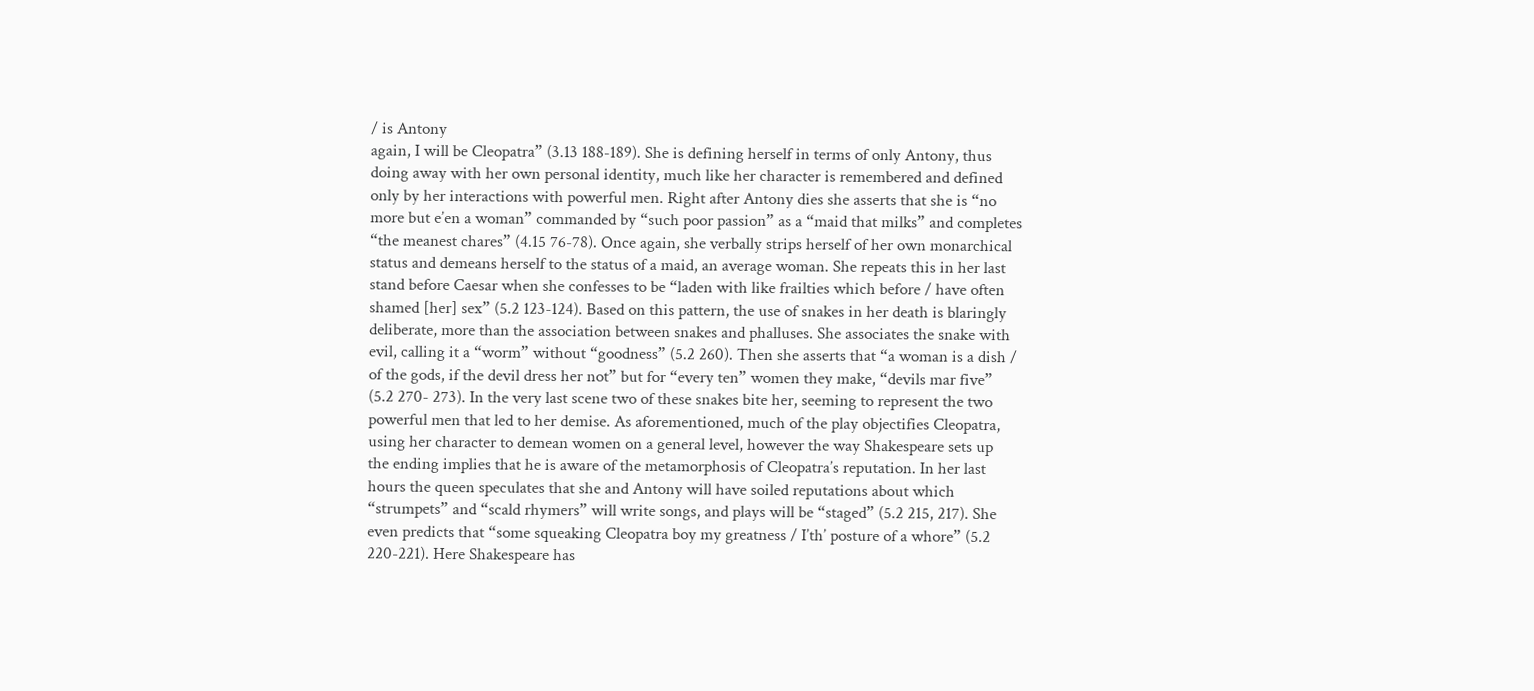/ is Antony
again, I will be Cleopatra” (3.13 188-189). She is defining herself in terms of only Antony, thus
doing away with her own personal identity, much like her character is remembered and defined
only by her interactions with powerful men. Right after Antony dies she asserts that she is “no
more but e’en a woman” commanded by “such poor passion” as a “maid that milks” and completes
“the meanest chares” (4.15 76-78). Once again, she verbally strips herself of her own monarchical
status and demeans herself to the status of a maid, an average woman. She repeats this in her last
stand before Caesar when she confesses to be “laden with like frailties which before / have often
shamed [her] sex” (5.2 123-124). Based on this pattern, the use of snakes in her death is blaringly
deliberate, more than the association between snakes and phalluses. She associates the snake with
evil, calling it a “worm” without “goodness” (5.2 260). Then she asserts that “a woman is a dish /
of the gods, if the devil dress her not” but for “every ten” women they make, “devils mar five”
(5.2 270- 273). In the very last scene two of these snakes bite her, seeming to represent the two
powerful men that led to her demise. As aforementioned, much of the play objectifies Cleopatra,
using her character to demean women on a general level, however the way Shakespeare sets up
the ending implies that he is aware of the metamorphosis of Cleopatra’s reputation. In her last
hours the queen speculates that she and Antony will have soiled reputations about which
“strumpets” and “scald rhymers” will write songs, and plays will be “staged” (5.2 215, 217). She
even predicts that “some squeaking Cleopatra boy my greatness / I’th’ posture of a whore” (5.2
220-221). Here Shakespeare has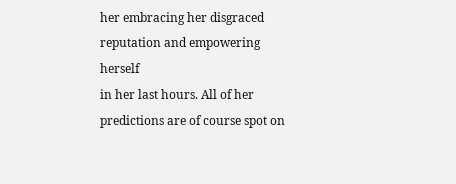her embracing her disgraced reputation and empowering herself
in her last hours. All of her predictions are of course spot on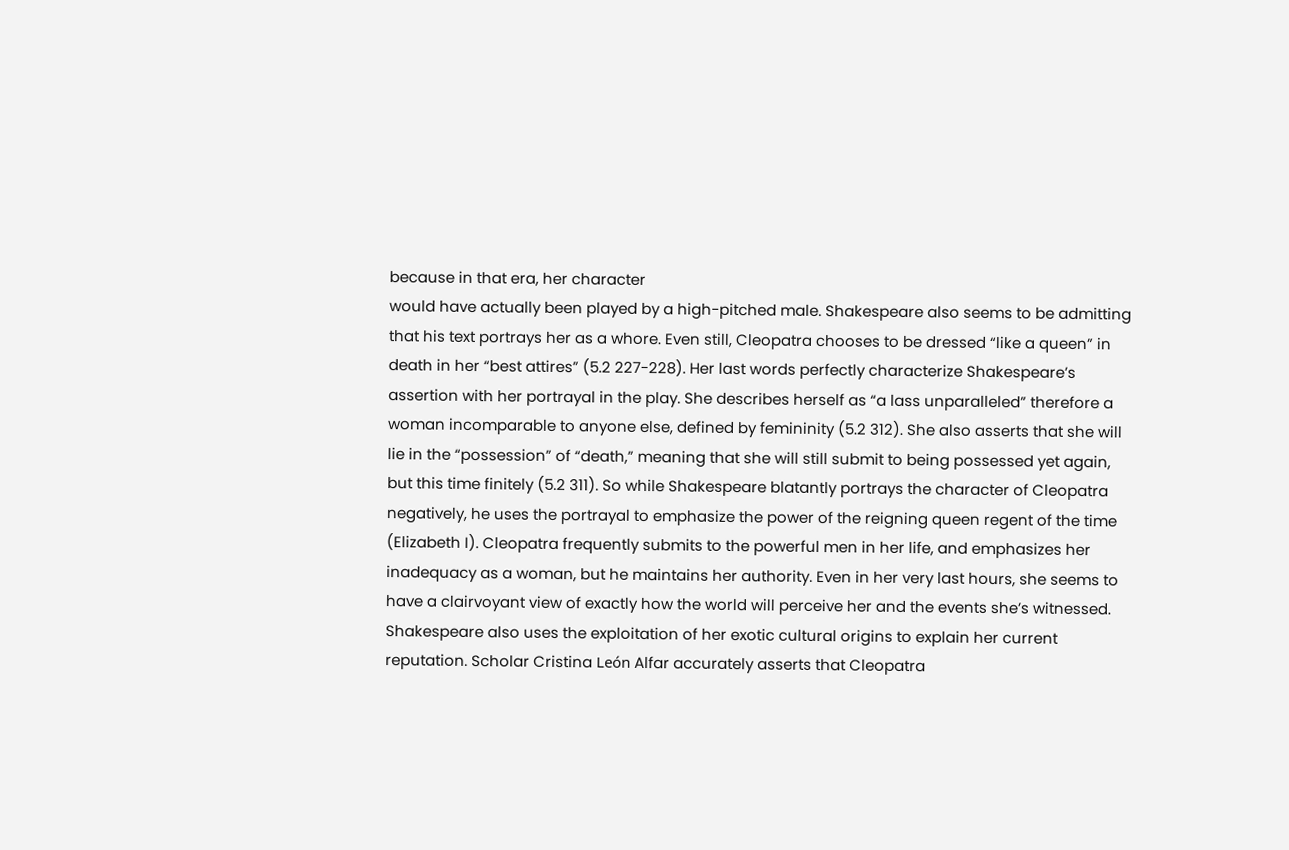because in that era, her character
would have actually been played by a high-pitched male. Shakespeare also seems to be admitting
that his text portrays her as a whore. Even still, Cleopatra chooses to be dressed “like a queen” in
death in her “best attires” (5.2 227-228). Her last words perfectly characterize Shakespeare’s
assertion with her portrayal in the play. She describes herself as “a lass unparalleled” therefore a
woman incomparable to anyone else, defined by femininity (5.2 312). She also asserts that she will
lie in the “possession” of “death,” meaning that she will still submit to being possessed yet again,
but this time finitely (5.2 311). So while Shakespeare blatantly portrays the character of Cleopatra
negatively, he uses the portrayal to emphasize the power of the reigning queen regent of the time
(Elizabeth I). Cleopatra frequently submits to the powerful men in her life, and emphasizes her
inadequacy as a woman, but he maintains her authority. Even in her very last hours, she seems to
have a clairvoyant view of exactly how the world will perceive her and the events she’s witnessed.
Shakespeare also uses the exploitation of her exotic cultural origins to explain her current
reputation. Scholar Cristina León Alfar accurately asserts that Cleopatra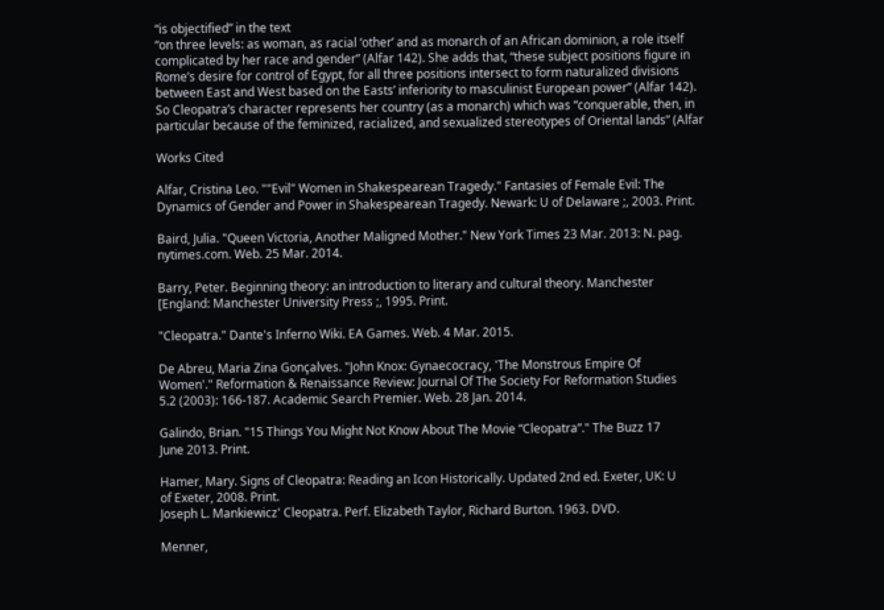“is objectified” in the text
“on three levels: as woman, as racial ‘other’ and as monarch of an African dominion, a role itself
complicated by her race and gender” (Alfar 142). She adds that, “these subject positions figure in
Rome’s desire for control of Egypt, for all three positions intersect to form naturalized divisions
between East and West based on the Easts’ inferiority to masculinist European power” (Alfar 142).
So Cleopatra’s character represents her country (as a monarch) which was “conquerable, then, in
particular because of the feminized, racialized, and sexualized stereotypes of Oriental lands” (Alfar

Works Cited

Alfar, Cristina Leo. ""Evil" Women in Shakespearean Tragedy." Fantasies of Female Evil: The
Dynamics of Gender and Power in Shakespearean Tragedy. Newark: U of Delaware ;, 2003. Print.

Baird, Julia. "Queen Victoria, Another Maligned Mother." New York Times 23 Mar. 2013: N. pag.
nytimes.com. Web. 25 Mar. 2014.

Barry, Peter. Beginning theory: an introduction to literary and cultural theory. Manchester
[England: Manchester University Press ;, 1995. Print.

"Cleopatra." Dante's Inferno Wiki. EA Games. Web. 4 Mar. 2015.

De Abreu, Maria Zina Gonçalves. "John Knox: Gynaecocracy, 'The Monstrous Empire Of
Women'." Reformation & Renaissance Review: Journal Of The Society For Reformation Studies
5.2 (2003): 166-187. Academic Search Premier. Web. 28 Jan. 2014.

Galindo, Brian. "15 Things You Might Not Know About The Movie “Cleopatra”." The Buzz 17
June 2013. Print.

Hamer, Mary. Signs of Cleopatra: Reading an Icon Historically. Updated 2nd ed. Exeter, UK: U
of Exeter, 2008. Print.
Joseph L. Mankiewicz' Cleopatra. Perf. Elizabeth Taylor, Richard Burton. 1963. DVD.

Menner,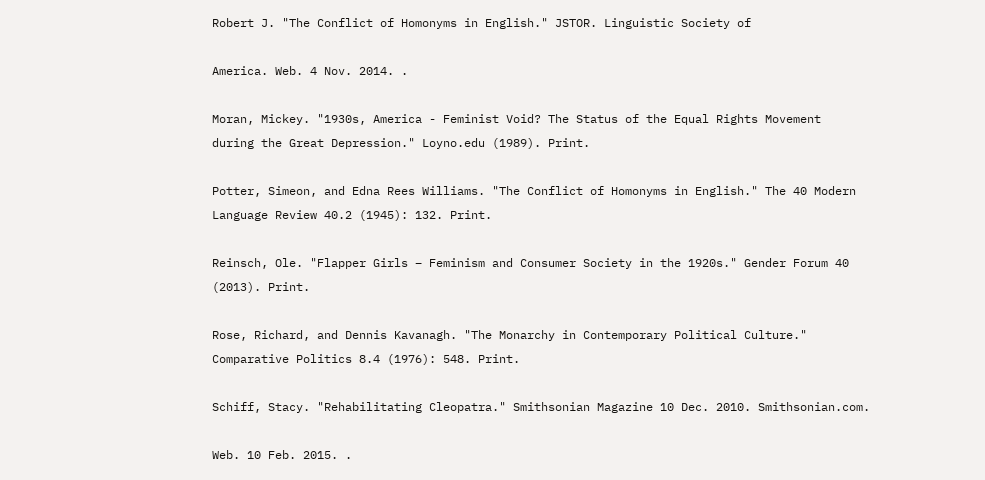Robert J. "The Conflict of Homonyms in English." JSTOR. Linguistic Society of

America. Web. 4 Nov. 2014. .

Moran, Mickey. "1930s, America - Feminist Void? The Status of the Equal Rights Movement
during the Great Depression." Loyno.edu (1989). Print.

Potter, Simeon, and Edna Rees Williams. "The Conflict of Homonyms in English." The 40 Modern
Language Review 40.2 (1945): 132. Print.

Reinsch, Ole. "Flapper Girls – Feminism and Consumer Society in the 1920s." Gender Forum 40
(2013). Print.

Rose, Richard, and Dennis Kavanagh. "The Monarchy in Contemporary Political Culture."
Comparative Politics 8.4 (1976): 548. Print.

Schiff, Stacy. "Rehabilitating Cleopatra." Smithsonian Magazine 10 Dec. 2010. Smithsonian.com.

Web. 10 Feb. 2015. .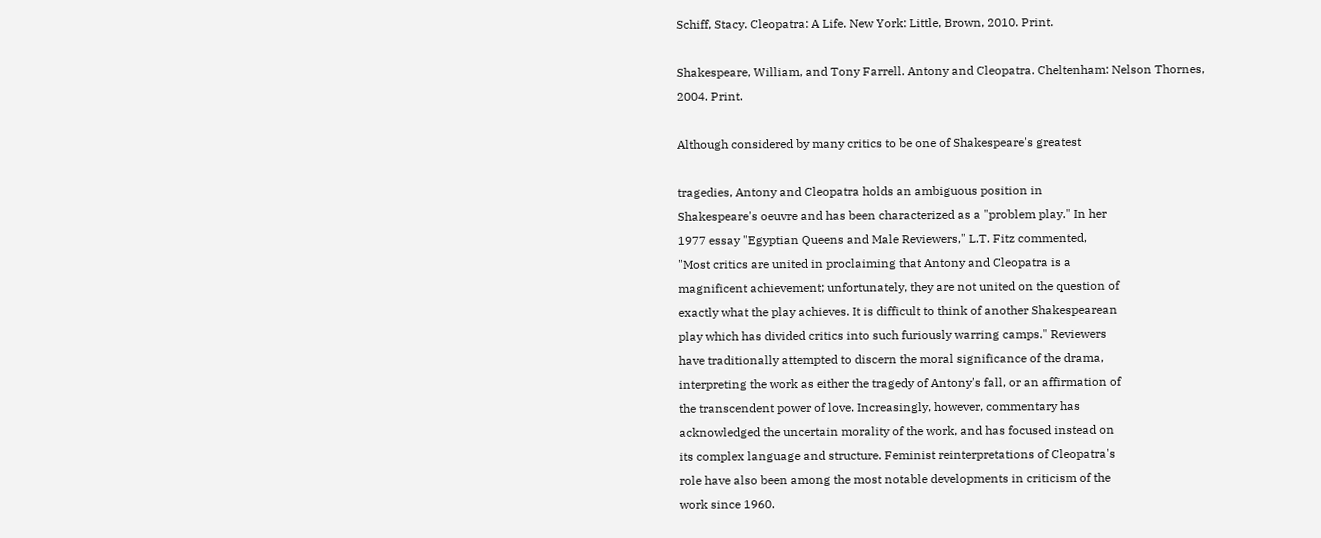Schiff, Stacy. Cleopatra: A Life. New York: Little, Brown, 2010. Print.

Shakespeare, William, and Tony Farrell. Antony and Cleopatra. Cheltenham: Nelson Thornes,
2004. Print.

Although considered by many critics to be one of Shakespeare's greatest

tragedies, Antony and Cleopatra holds an ambiguous position in
Shakespeare's oeuvre and has been characterized as a "problem play." In her
1977 essay "Egyptian Queens and Male Reviewers," L.T. Fitz commented,
"Most critics are united in proclaiming that Antony and Cleopatra is a
magnificent achievement; unfortunately, they are not united on the question of
exactly what the play achieves. It is difficult to think of another Shakespearean
play which has divided critics into such furiously warring camps." Reviewers
have traditionally attempted to discern the moral significance of the drama,
interpreting the work as either the tragedy of Antony's fall, or an affirmation of
the transcendent power of love. Increasingly, however, commentary has
acknowledged the uncertain morality of the work, and has focused instead on
its complex language and structure. Feminist reinterpretations of Cleopatra's
role have also been among the most notable developments in criticism of the
work since 1960.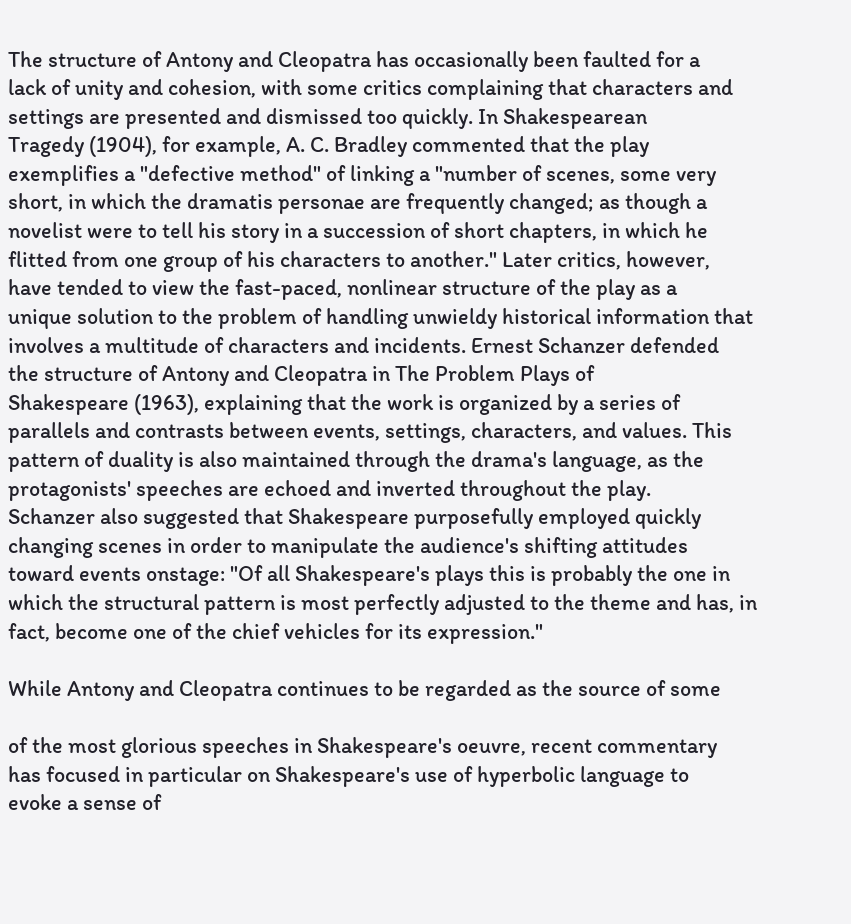The structure of Antony and Cleopatra has occasionally been faulted for a
lack of unity and cohesion, with some critics complaining that characters and
settings are presented and dismissed too quickly. In Shakespearean
Tragedy (1904), for example, A. C. Bradley commented that the play
exemplifies a "defective method" of linking a "number of scenes, some very
short, in which the dramatis personae are frequently changed; as though a
novelist were to tell his story in a succession of short chapters, in which he
flitted from one group of his characters to another." Later critics, however,
have tended to view the fast-paced, nonlinear structure of the play as a
unique solution to the problem of handling unwieldy historical information that
involves a multitude of characters and incidents. Ernest Schanzer defended
the structure of Antony and Cleopatra in The Problem Plays of
Shakespeare (1963), explaining that the work is organized by a series of
parallels and contrasts between events, settings, characters, and values. This
pattern of duality is also maintained through the drama's language, as the
protagonists' speeches are echoed and inverted throughout the play.
Schanzer also suggested that Shakespeare purposefully employed quickly
changing scenes in order to manipulate the audience's shifting attitudes
toward events onstage: "Of all Shakespeare's plays this is probably the one in
which the structural pattern is most perfectly adjusted to the theme and has, in
fact, become one of the chief vehicles for its expression."

While Antony and Cleopatra continues to be regarded as the source of some

of the most glorious speeches in Shakespeare's oeuvre, recent commentary
has focused in particular on Shakespeare's use of hyperbolic language to
evoke a sense of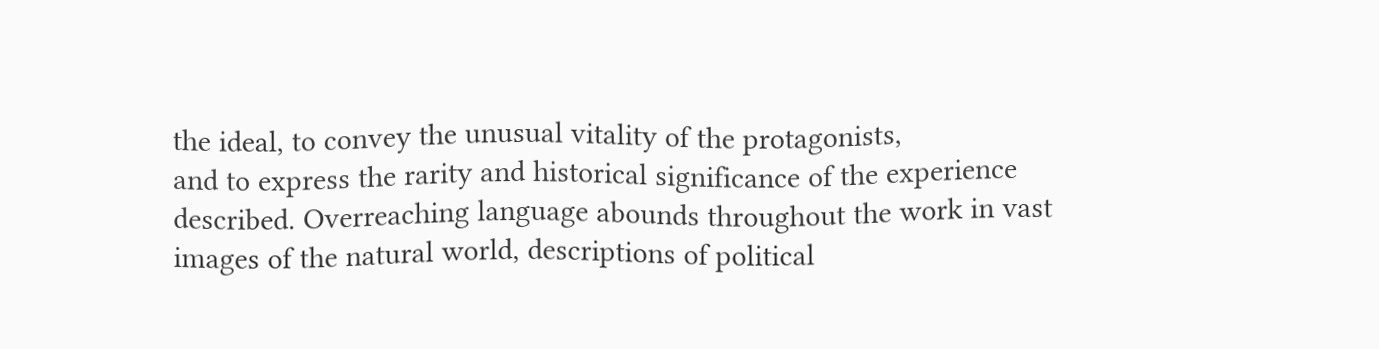the ideal, to convey the unusual vitality of the protagonists,
and to express the rarity and historical significance of the experience
described. Overreaching language abounds throughout the work in vast
images of the natural world, descriptions of political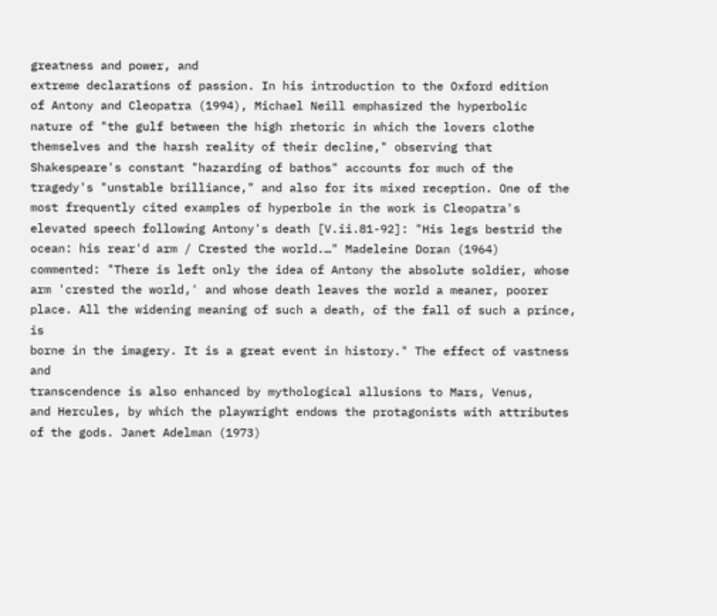greatness and power, and
extreme declarations of passion. In his introduction to the Oxford edition
of Antony and Cleopatra (1994), Michael Neill emphasized the hyperbolic
nature of "the gulf between the high rhetoric in which the lovers clothe
themselves and the harsh reality of their decline," observing that
Shakespeare's constant "hazarding of bathos" accounts for much of the
tragedy's "unstable brilliance," and also for its mixed reception. One of the
most frequently cited examples of hyperbole in the work is Cleopatra's
elevated speech following Antony's death [V.ii.81-92]: "His legs bestrid the
ocean: his rear'd arm / Crested the world.…" Madeleine Doran (1964)
commented: "There is left only the idea of Antony the absolute soldier, whose
arm 'crested the world,' and whose death leaves the world a meaner, poorer
place. All the widening meaning of such a death, of the fall of such a prince, is
borne in the imagery. It is a great event in history." The effect of vastness and
transcendence is also enhanced by mythological allusions to Mars, Venus,
and Hercules, by which the playwright endows the protagonists with attributes
of the gods. Janet Adelman (1973)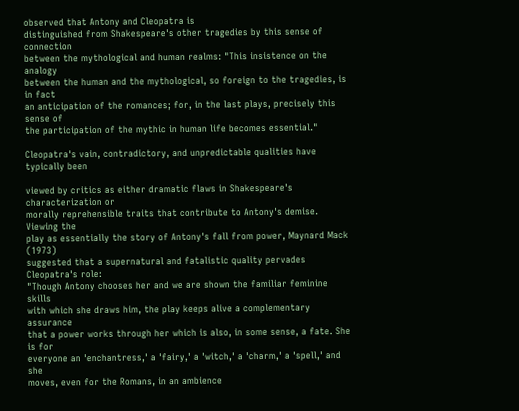observed that Antony and Cleopatra is
distinguished from Shakespeare's other tragedies by this sense of connection
between the mythological and human realms: "This insistence on the analogy
between the human and the mythological, so foreign to the tragedies, is in fact
an anticipation of the romances; for, in the last plays, precisely this sense of
the participation of the mythic in human life becomes essential."

Cleopatra's vain, contradictory, and unpredictable qualities have typically been

viewed by critics as either dramatic flaws in Shakespeare's characterization or
morally reprehensible traits that contribute to Antony's demise. Viewing the
play as essentially the story of Antony's fall from power, Maynard Mack (1973)
suggested that a supernatural and fatalistic quality pervades Cleopatra's role:
"Though Antony chooses her and we are shown the familiar feminine skills
with which she draws him, the play keeps alive a complementary assurance
that a power works through her which is also, in some sense, a fate. She is for
everyone an 'enchantress,' a 'fairy,' a 'witch,' a 'charm,' a 'spell,' and she
moves, even for the Romans, in an ambience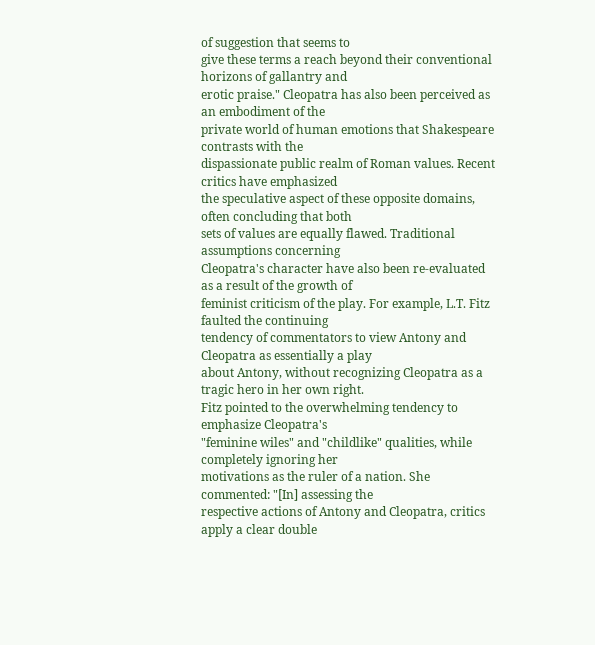of suggestion that seems to
give these terms a reach beyond their conventional horizons of gallantry and
erotic praise." Cleopatra has also been perceived as an embodiment of the
private world of human emotions that Shakespeare contrasts with the
dispassionate public realm of Roman values. Recent critics have emphasized
the speculative aspect of these opposite domains, often concluding that both
sets of values are equally flawed. Traditional assumptions concerning
Cleopatra's character have also been re-evaluated as a result of the growth of
feminist criticism of the play. For example, L.T. Fitz faulted the continuing
tendency of commentators to view Antony and Cleopatra as essentially a play
about Antony, without recognizing Cleopatra as a tragic hero in her own right.
Fitz pointed to the overwhelming tendency to emphasize Cleopatra's
"feminine wiles" and "childlike" qualities, while completely ignoring her
motivations as the ruler of a nation. She commented: "[In] assessing the
respective actions of Antony and Cleopatra, critics apply a clear double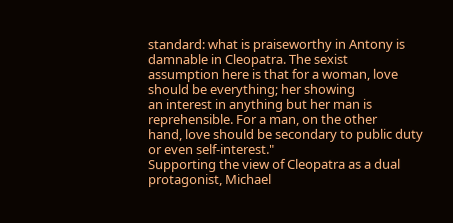standard: what is praiseworthy in Antony is damnable in Cleopatra. The sexist
assumption here is that for a woman, love should be everything; her showing
an interest in anything but her man is reprehensible. For a man, on the other
hand, love should be secondary to public duty or even self-interest."
Supporting the view of Cleopatra as a dual protagonist, Michael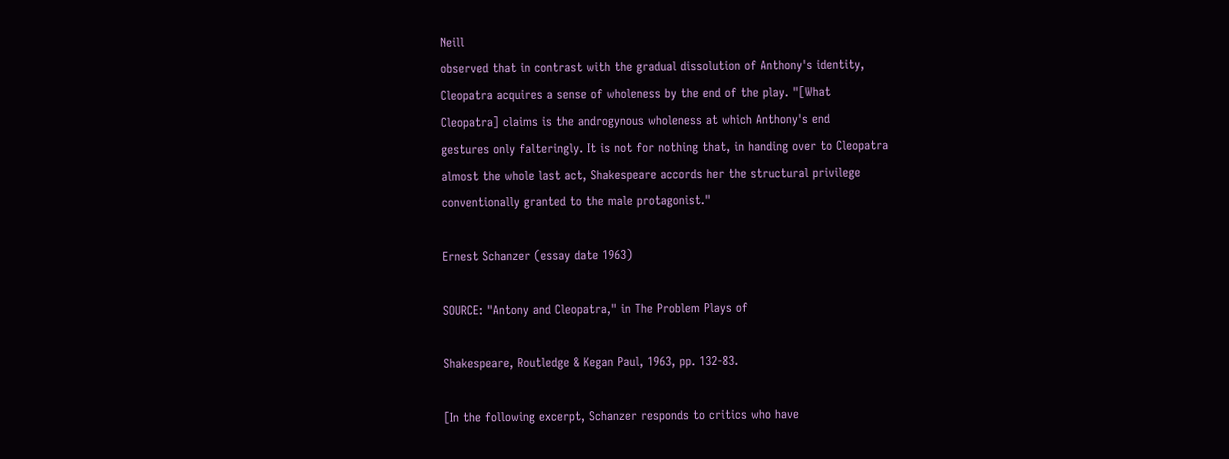Neill
observed that in contrast with the gradual dissolution of Anthony's identity,
Cleopatra acquires a sense of wholeness by the end of the play. "[What
Cleopatra] claims is the androgynous wholeness at which Anthony's end
gestures only falteringly. It is not for nothing that, in handing over to Cleopatra
almost the whole last act, Shakespeare accords her the structural privilege
conventionally granted to the male protagonist."

Ernest Schanzer (essay date 1963)

SOURCE: "Antony and Cleopatra," in The Problem Plays of

Shakespeare, Routledge & Kegan Paul, 1963, pp. 132-83.

[In the following excerpt, Schanzer responds to critics who have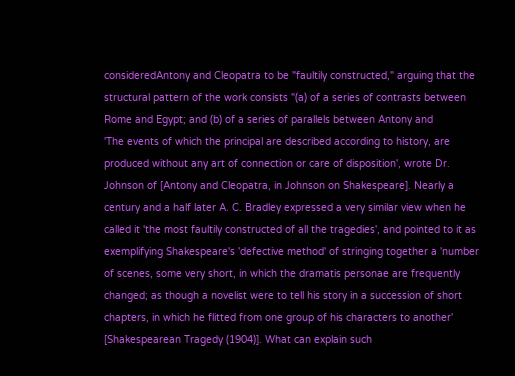consideredAntony and Cleopatra to be "faultily constructed," arguing that the
structural pattern of the work consists "(a) of a series of contrasts between
Rome and Egypt; and (b) of a series of parallels between Antony and
'The events of which the principal are described according to history, are
produced without any art of connection or care of disposition', wrote Dr.
Johnson of [Antony and Cleopatra, in Johnson on Shakespeare]. Nearly a
century and a half later A. C. Bradley expressed a very similar view when he
called it 'the most faultily constructed of all the tragedies', and pointed to it as
exemplifying Shakespeare's 'defective method' of stringing together a 'number
of scenes, some very short, in which the dramatis personae are frequently
changed; as though a novelist were to tell his story in a succession of short
chapters, in which he flitted from one group of his characters to another'
[Shakespearean Tragedy (1904)]. What can explain such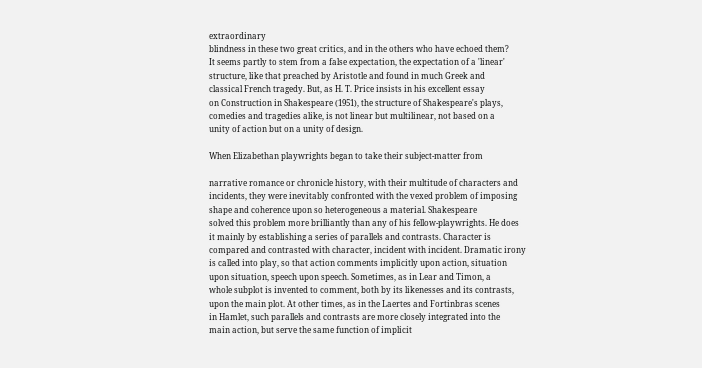extraordinary
blindness in these two great critics, and in the others who have echoed them?
It seems partly to stem from a false expectation, the expectation of a 'linear'
structure, like that preached by Aristotle and found in much Greek and
classical French tragedy. But, as H. T. Price insists in his excellent essay
on Construction in Shakespeare (1951), the structure of Shakespeare's plays,
comedies and tragedies alike, is not linear but multilinear, not based on a
unity of action but on a unity of design.

When Elizabethan playwrights began to take their subject-matter from

narrative romance or chronicle history, with their multitude of characters and
incidents, they were inevitably confronted with the vexed problem of imposing
shape and coherence upon so heterogeneous a material. Shakespeare
solved this problem more brilliantly than any of his fellow-playwrights. He does
it mainly by establishing a series of parallels and contrasts. Character is
compared and contrasted with character, incident with incident. Dramatic irony
is called into play, so that action comments implicitly upon action, situation
upon situation, speech upon speech. Sometimes, as in Lear and Timon, a
whole subplot is invented to comment, both by its likenesses and its contrasts,
upon the main plot. At other times, as in the Laertes and Fortinbras scenes
in Hamlet, such parallels and contrasts are more closely integrated into the
main action, but serve the same function of implicit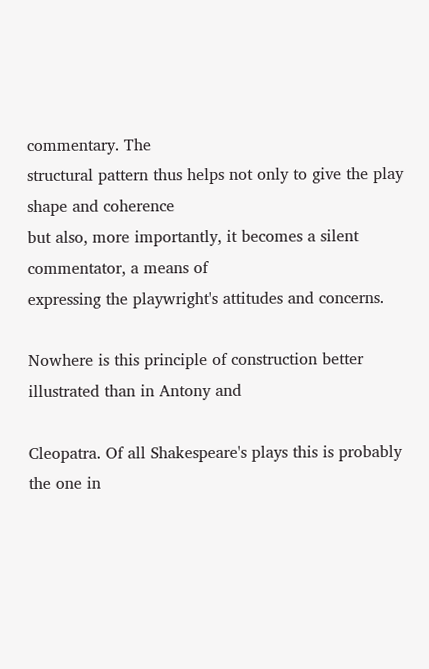commentary. The
structural pattern thus helps not only to give the play shape and coherence
but also, more importantly, it becomes a silent commentator, a means of
expressing the playwright's attitudes and concerns.

Nowhere is this principle of construction better illustrated than in Antony and

Cleopatra. Of all Shakespeare's plays this is probably the one in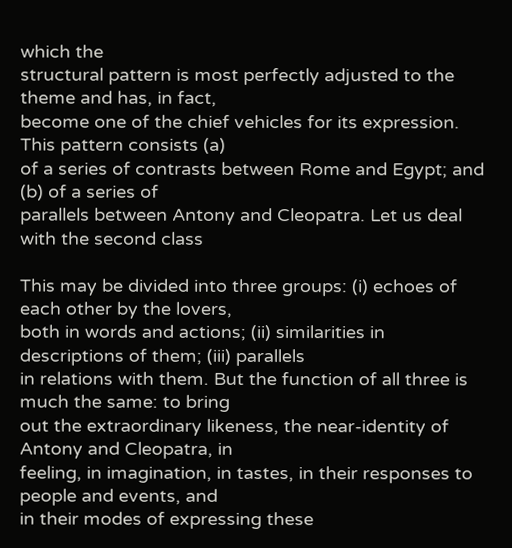which the
structural pattern is most perfectly adjusted to the theme and has, in fact,
become one of the chief vehicles for its expression. This pattern consists (a)
of a series of contrasts between Rome and Egypt; and (b) of a series of
parallels between Antony and Cleopatra. Let us deal with the second class

This may be divided into three groups: (i) echoes of each other by the lovers,
both in words and actions; (ii) similarities in descriptions of them; (iii) parallels
in relations with them. But the function of all three is much the same: to bring
out the extraordinary likeness, the near-identity of Antony and Cleopatra, in
feeling, in imagination, in tastes, in their responses to people and events, and
in their modes of expressing these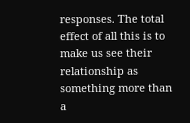responses. The total effect of all this is to
make us see their relationship as something more than a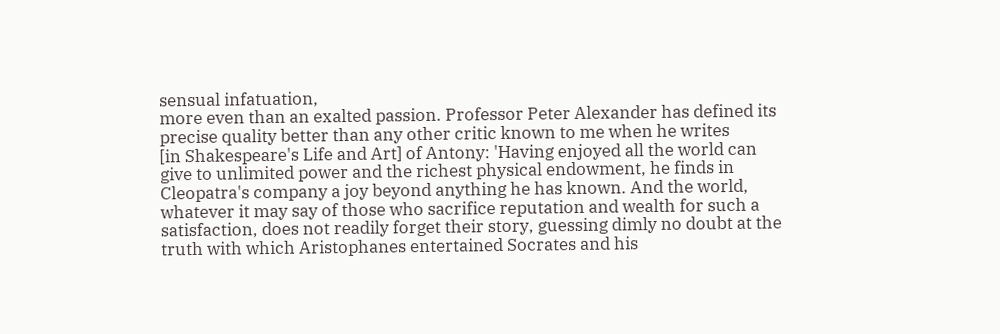sensual infatuation,
more even than an exalted passion. Professor Peter Alexander has defined its
precise quality better than any other critic known to me when he writes
[in Shakespeare's Life and Art] of Antony: 'Having enjoyed all the world can
give to unlimited power and the richest physical endowment, he finds in
Cleopatra's company a joy beyond anything he has known. And the world,
whatever it may say of those who sacrifice reputation and wealth for such a
satisfaction, does not readily forget their story, guessing dimly no doubt at the
truth with which Aristophanes entertained Socrates and his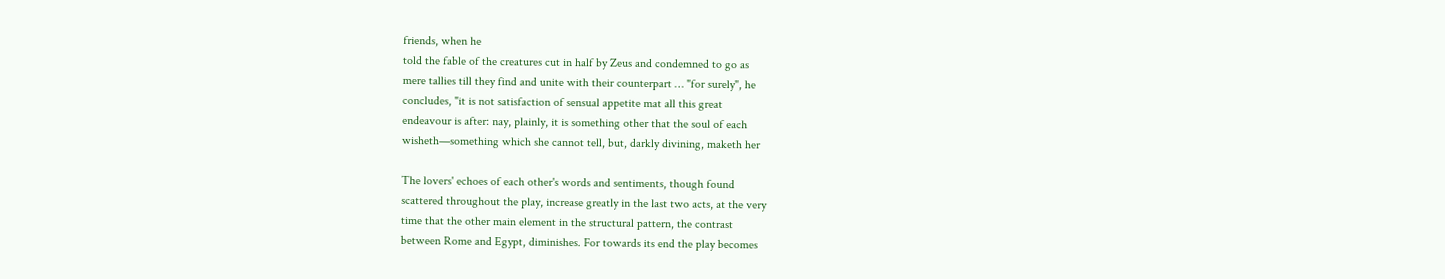friends, when he
told the fable of the creatures cut in half by Zeus and condemned to go as
mere tallies till they find and unite with their counterpart … "for surely", he
concludes, "it is not satisfaction of sensual appetite mat all this great
endeavour is after: nay, plainly, it is something other that the soul of each
wisheth—something which she cannot tell, but, darkly divining, maketh her

The lovers' echoes of each other's words and sentiments, though found
scattered throughout the play, increase greatly in the last two acts, at the very
time that the other main element in the structural pattern, the contrast
between Rome and Egypt, diminishes. For towards its end the play becomes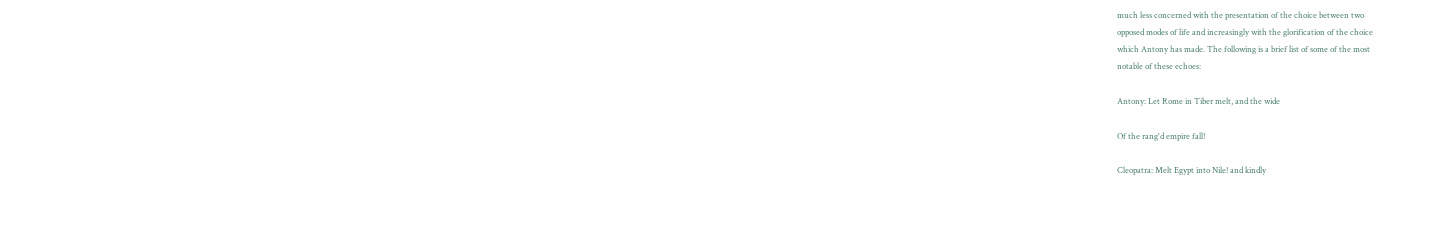much less concerned with the presentation of the choice between two
opposed modes of life and increasingly with the glorification of the choice
which Antony has made. The following is a brief list of some of the most
notable of these echoes:

Antony: Let Rome in Tiber melt, and the wide

Of the rang'd empire fall!

Cleopatra: Melt Egypt into Nile! and kindly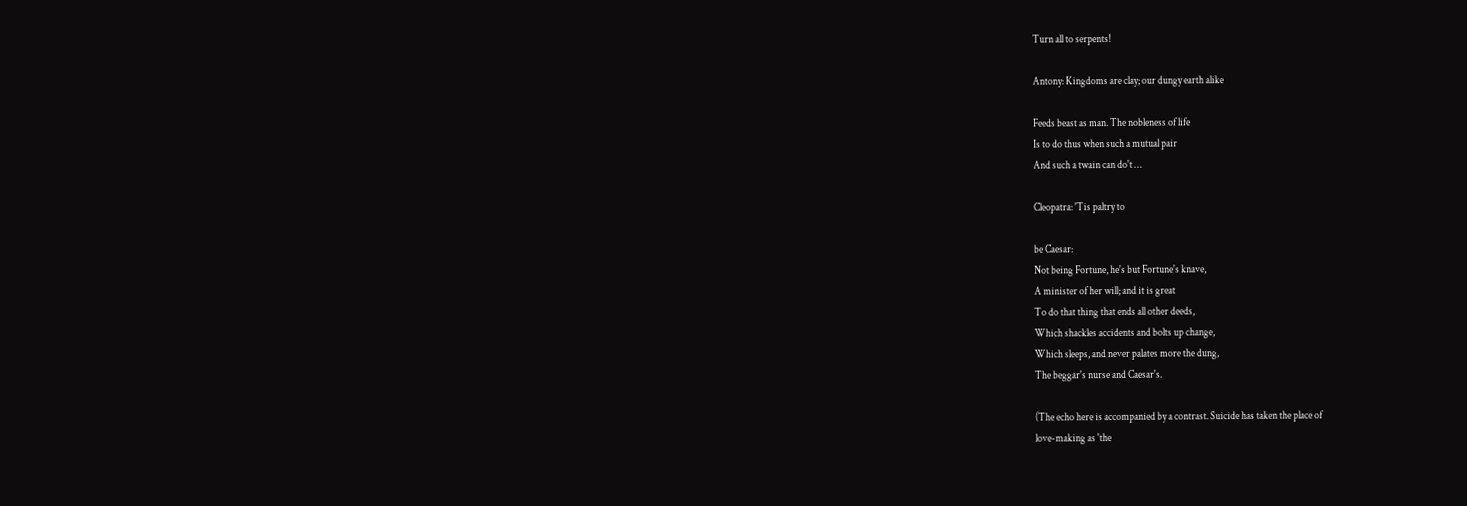Turn all to serpents!

Antony: Kingdoms are clay; our dungy earth alike

Feeds beast as man. The nobleness of life
Is to do thus when such a mutual pair
And such a twain can do't …

Cleopatra: 'Tis paltry to

be Caesar:
Not being Fortune, he's but Fortune's knave,
A minister of her will; and it is great
To do that thing that ends all other deeds,
Which shackles accidents and bolts up change,
Which sleeps, and never palates more the dung,
The beggar's nurse and Caesar's.

(The echo here is accompanied by a contrast. Suicide has taken the place of
love-making as 'the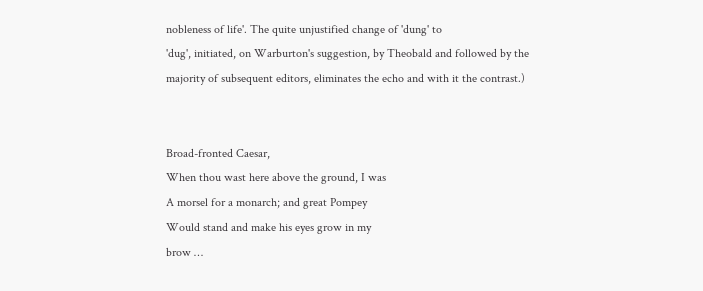nobleness of life'. The quite unjustified change of 'dung' to
'dug', initiated, on Warburton's suggestion, by Theobald and followed by the
majority of subsequent editors, eliminates the echo and with it the contrast.)


Broad-fronted Caesar,
When thou wast here above the ground, I was
A morsel for a monarch; and great Pompey
Would stand and make his eyes grow in my
brow …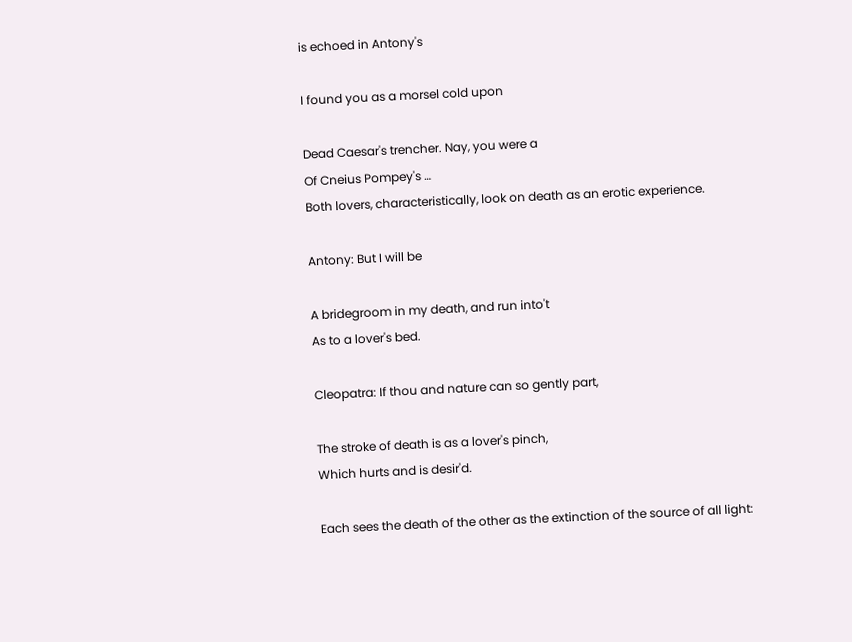is echoed in Antony's

I found you as a morsel cold upon

Dead Caesar's trencher. Nay, you were a
Of Cneius Pompey's …
Both lovers, characteristically, look on death as an erotic experience.

Antony: But I will be

A bridegroom in my death, and run into't
As to a lover's bed.

Cleopatra: If thou and nature can so gently part,

The stroke of death is as a lover's pinch,
Which hurts and is desir'd.

Each sees the death of the other as the extinction of the source of all light: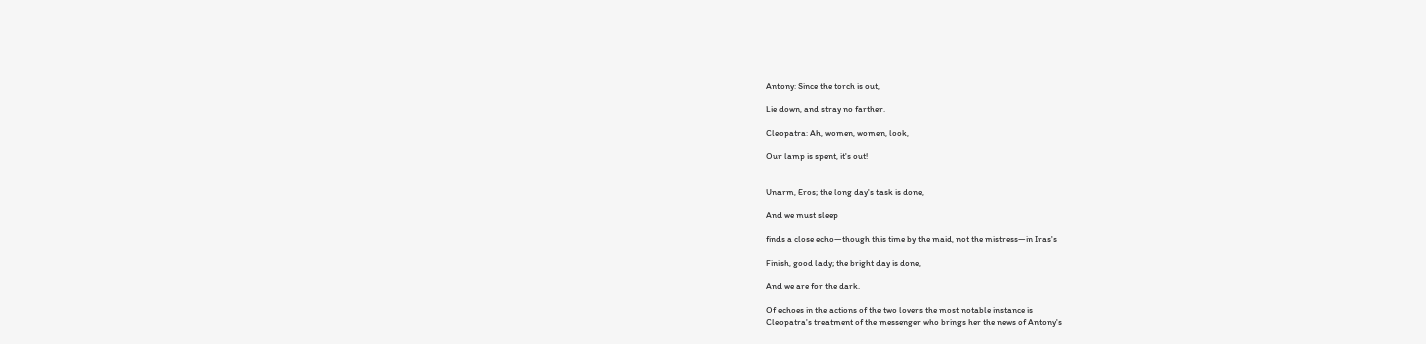Antony: Since the torch is out,

Lie down, and stray no farther.

Cleopatra: Ah, women, women, look,

Our lamp is spent, it's out!


Unarm, Eros; the long day's task is done,

And we must sleep

finds a close echo—though this time by the maid, not the mistress—in Iras's

Finish, good lady; the bright day is done,

And we are for the dark.

Of echoes in the actions of the two lovers the most notable instance is
Cleopatra's treatment of the messenger who brings her the news of Antony's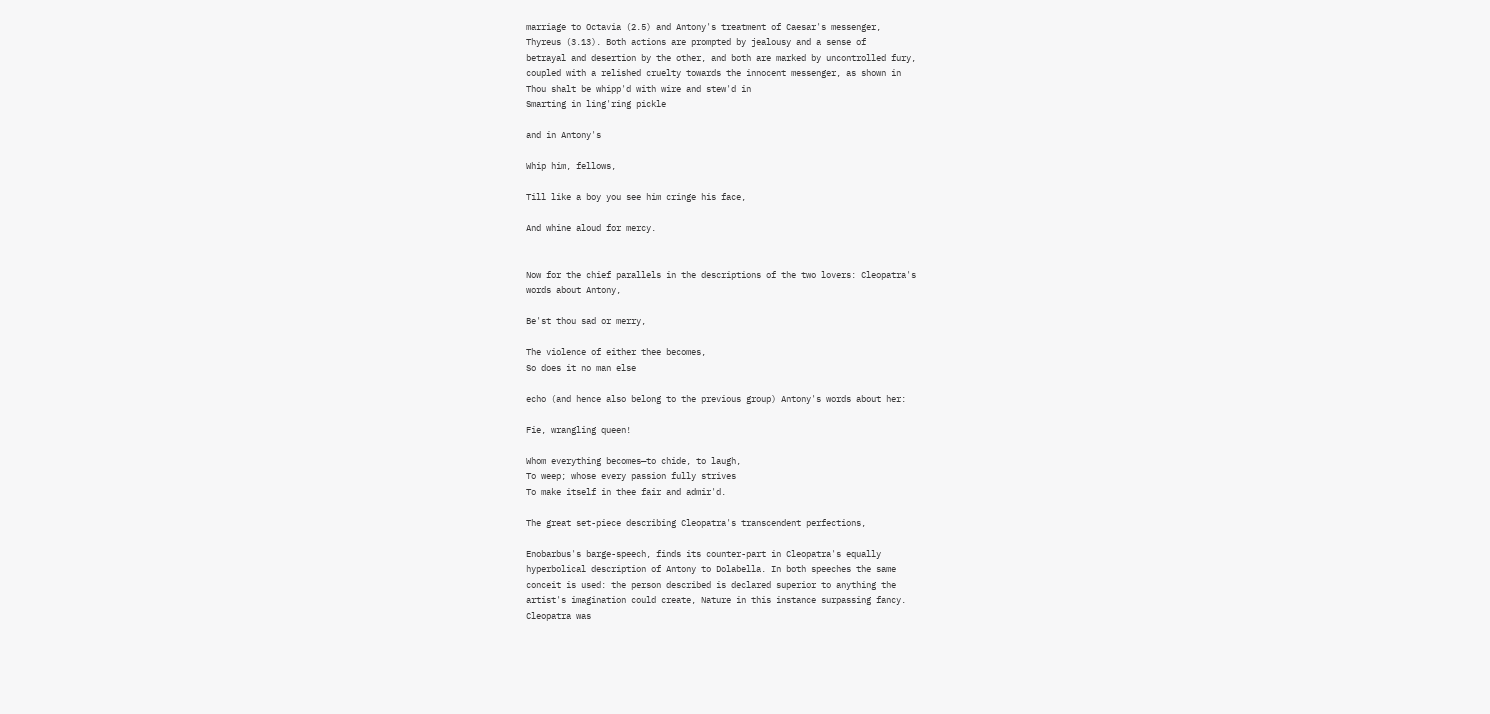marriage to Octavia (2.5) and Antony's treatment of Caesar's messenger,
Thyreus (3.13). Both actions are prompted by jealousy and a sense of
betrayal and desertion by the other, and both are marked by uncontrolled fury,
coupled with a relished cruelty towards the innocent messenger, as shown in
Thou shalt be whipp'd with wire and stew'd in
Smarting in ling'ring pickle

and in Antony's

Whip him, fellows,

Till like a boy you see him cringe his face,

And whine aloud for mercy.


Now for the chief parallels in the descriptions of the two lovers: Cleopatra's
words about Antony,

Be'st thou sad or merry,

The violence of either thee becomes,
So does it no man else

echo (and hence also belong to the previous group) Antony's words about her:

Fie, wrangling queen!

Whom everything becomes—to chide, to laugh,
To weep; whose every passion fully strives
To make itself in thee fair and admir'd.

The great set-piece describing Cleopatra's transcendent perfections,

Enobarbus's barge-speech, finds its counter-part in Cleopatra's equally
hyperbolical description of Antony to Dolabella. In both speeches the same
conceit is used: the person described is declared superior to anything the
artist's imagination could create, Nature in this instance surpassing fancy.
Cleopatra was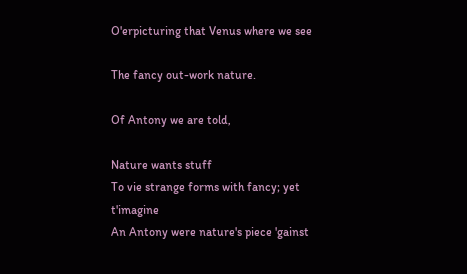O'erpicturing that Venus where we see

The fancy out-work nature.

Of Antony we are told,

Nature wants stuff
To vie strange forms with fancy; yet t'imagine
An Antony were nature's piece 'gainst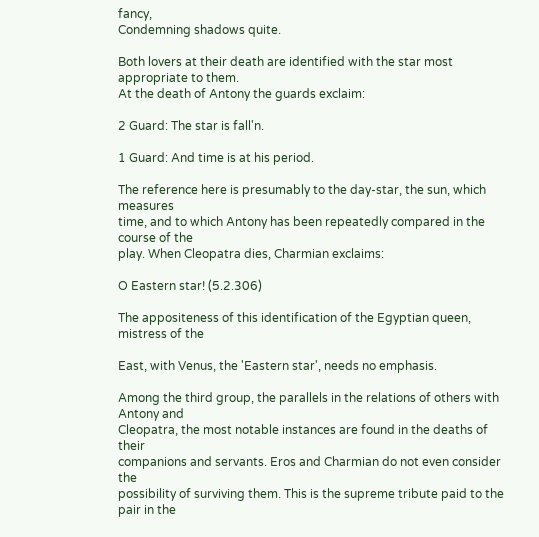fancy,
Condemning shadows quite.

Both lovers at their death are identified with the star most appropriate to them.
At the death of Antony the guards exclaim:

2 Guard: The star is fall'n.

1 Guard: And time is at his period.

The reference here is presumably to the day-star, the sun, which measures
time, and to which Antony has been repeatedly compared in the course of the
play. When Cleopatra dies, Charmian exclaims:

O Eastern star! (5.2.306)

The appositeness of this identification of the Egyptian queen, mistress of the

East, with Venus, the 'Eastern star', needs no emphasis.

Among the third group, the parallels in the relations of others with Antony and
Cleopatra, the most notable instances are found in the deaths of their
companions and servants. Eros and Charmian do not even consider the
possibility of surviving them. This is the supreme tribute paid to the pair in the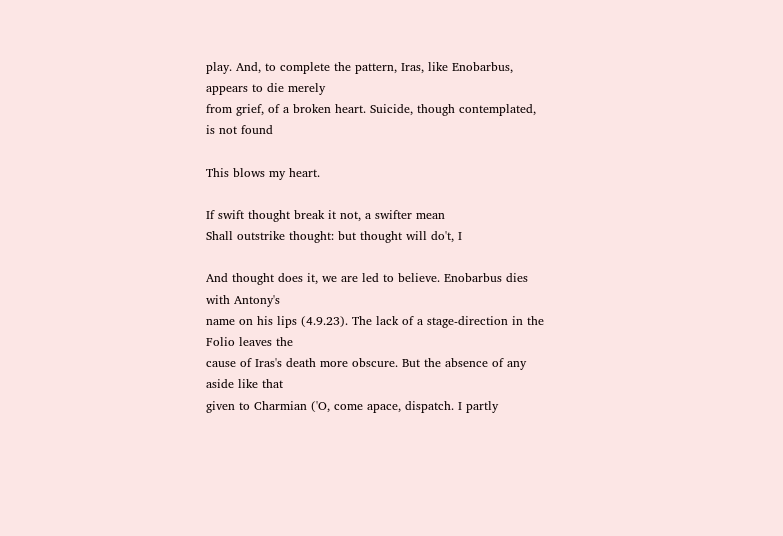play. And, to complete the pattern, Iras, like Enobarbus, appears to die merely
from grief, of a broken heart. Suicide, though contemplated, is not found

This blows my heart.

If swift thought break it not, a swifter mean
Shall outstrike thought: but thought will do't, I

And thought does it, we are led to believe. Enobarbus dies with Antony's
name on his lips (4.9.23). The lack of a stage-direction in the Folio leaves the
cause of Iras's death more obscure. But the absence of any aside like that
given to Charmian ('O, come apace, dispatch. I partly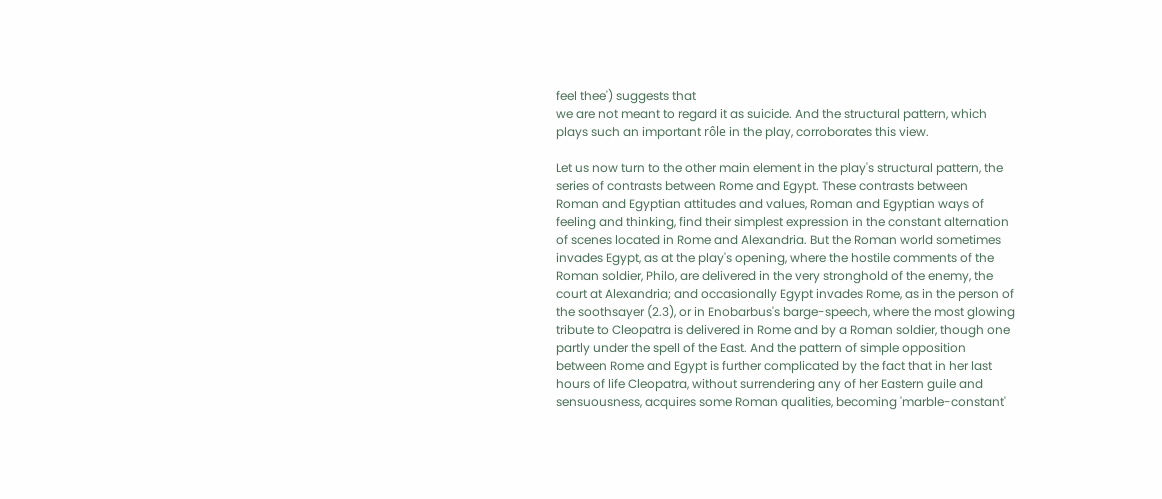feel thee') suggests that
we are not meant to regard it as suicide. And the structural pattern, which
plays such an important rôle in the play, corroborates this view.

Let us now turn to the other main element in the play's structural pattern, the
series of contrasts between Rome and Egypt. These contrasts between
Roman and Egyptian attitudes and values, Roman and Egyptian ways of
feeling and thinking, find their simplest expression in the constant alternation
of scenes located in Rome and Alexandria. But the Roman world sometimes
invades Egypt, as at the play's opening, where the hostile comments of the
Roman soldier, Philo, are delivered in the very stronghold of the enemy, the
court at Alexandria; and occasionally Egypt invades Rome, as in the person of
the soothsayer (2.3), or in Enobarbus's barge-speech, where the most glowing
tribute to Cleopatra is delivered in Rome and by a Roman soldier, though one
partly under the spell of the East. And the pattern of simple opposition
between Rome and Egypt is further complicated by the fact that in her last
hours of life Cleopatra, without surrendering any of her Eastern guile and
sensuousness, acquires some Roman qualities, becoming 'marble-constant'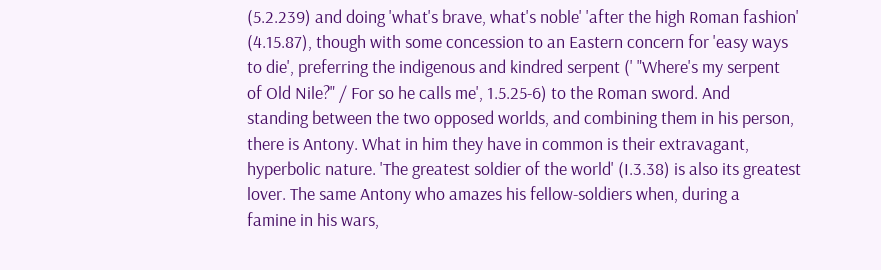(5.2.239) and doing 'what's brave, what's noble' 'after the high Roman fashion'
(4.15.87), though with some concession to an Eastern concern for 'easy ways
to die', preferring the indigenous and kindred serpent (' "Where's my serpent
of Old Nile?" / For so he calls me', 1.5.25-6) to the Roman sword. And
standing between the two opposed worlds, and combining them in his person,
there is Antony. What in him they have in common is their extravagant,
hyperbolic nature. 'The greatest soldier of the world' (I.3.38) is also its greatest
lover. The same Antony who amazes his fellow-soldiers when, during a
famine in his wars,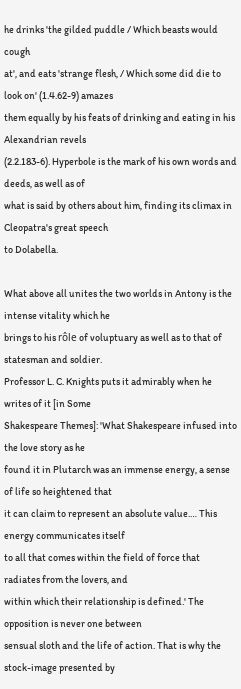he drinks 'the gilded puddle / Which beasts would cough
at', and eats 'strange flesh, / Which some did die to look on' (1.4.62-9) amazes
them equally by his feats of drinking and eating in his Alexandrian revels
(2.2.183-6). Hyperbole is the mark of his own words and deeds, as well as of
what is said by others about him, finding its climax in Cleopatra's great speech
to Dolabella.

What above all unites the two worlds in Antony is the intense vitality which he
brings to his rôle of voluptuary as well as to that of statesman and soldier.
Professor L. C. Knights puts it admirably when he writes of it [in Some
Shakespeare Themes]: 'What Shakespeare infused into the love story as he
found it in Plutarch was an immense energy, a sense of life so heightened that
it can claim to represent an absolute value.… This energy communicates itself
to all that comes within the field of force that radiates from the lovers, and
within which their relationship is defined.' The opposition is never one between
sensual sloth and the life of action. That is why the stock-image presented by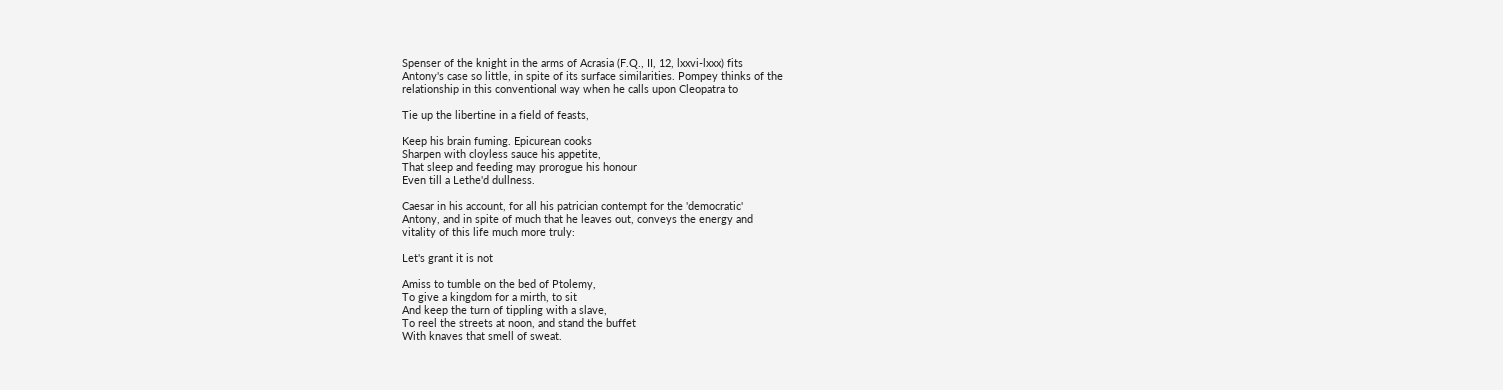Spenser of the knight in the arms of Acrasia (F.Q., II, 12, lxxvi-lxxx) fits
Antony's case so little, in spite of its surface similarities. Pompey thinks of the
relationship in this conventional way when he calls upon Cleopatra to

Tie up the libertine in a field of feasts,

Keep his brain fuming. Epicurean cooks
Sharpen with cloyless sauce his appetite,
That sleep and feeding may prorogue his honour
Even till a Lethe'd dullness.

Caesar in his account, for all his patrician contempt for the 'democratic'
Antony, and in spite of much that he leaves out, conveys the energy and
vitality of this life much more truly:

Let's grant it is not

Amiss to tumble on the bed of Ptolemy,
To give a kingdom for a mirth, to sit
And keep the turn of tippling with a slave,
To reel the streets at noon, and stand the buffet
With knaves that smell of sweat.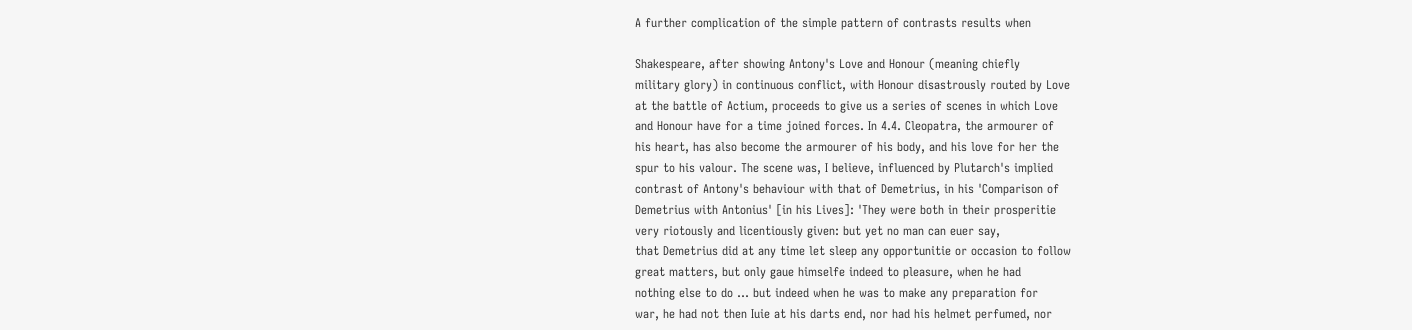A further complication of the simple pattern of contrasts results when

Shakespeare, after showing Antony's Love and Honour (meaning chiefly
military glory) in continuous conflict, with Honour disastrously routed by Love
at the battle of Actium, proceeds to give us a series of scenes in which Love
and Honour have for a time joined forces. In 4.4. Cleopatra, the armourer of
his heart, has also become the armourer of his body, and his love for her the
spur to his valour. The scene was, I believe, influenced by Plutarch's implied
contrast of Antony's behaviour with that of Demetrius, in his 'Comparison of
Demetrius with Antonius' [in his Lives]: 'They were both in their prosperitie
very riotously and licentiously given: but yet no man can euer say,
that Demetrius did at any time let sleep any opportunitie or occasion to follow
great matters, but only gaue himselfe indeed to pleasure, when he had
nothing else to do … but indeed when he was to make any preparation for
war, he had not then Iuie at his darts end, nor had his helmet perfumed, nor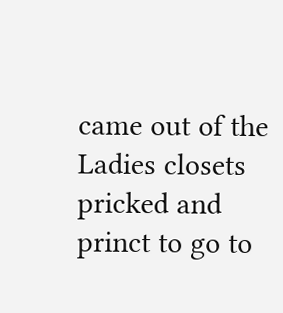came out of the Ladies closets pricked and princt to go to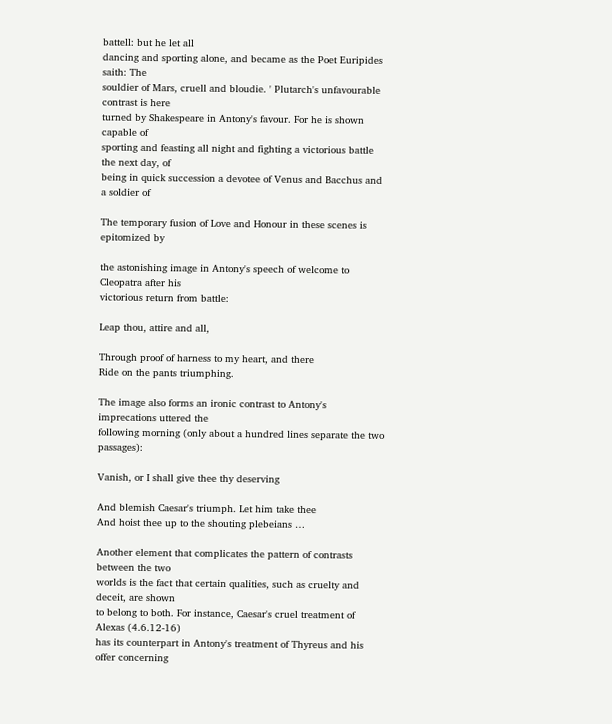battell: but he let all
dancing and sporting alone, and became as the Poet Euripides saith: The
souldier of Mars, cruell and bloudie. ' Plutarch's unfavourable contrast is here
turned by Shakespeare in Antony's favour. For he is shown capable of
sporting and feasting all night and fighting a victorious battle the next day, of
being in quick succession a devotee of Venus and Bacchus and a soldier of

The temporary fusion of Love and Honour in these scenes is epitomized by

the astonishing image in Antony's speech of welcome to Cleopatra after his
victorious return from battle:

Leap thou, attire and all,

Through proof of harness to my heart, and there
Ride on the pants triumphing.

The image also forms an ironic contrast to Antony's imprecations uttered the
following morning (only about a hundred lines separate the two passages):

Vanish, or I shall give thee thy deserving

And blemish Caesar's triumph. Let him take thee
And hoist thee up to the shouting plebeians …

Another element that complicates the pattern of contrasts between the two
worlds is the fact that certain qualities, such as cruelty and deceit, are shown
to belong to both. For instance, Caesar's cruel treatment of Alexas (4.6.12-16)
has its counterpart in Antony's treatment of Thyreus and his offer concerning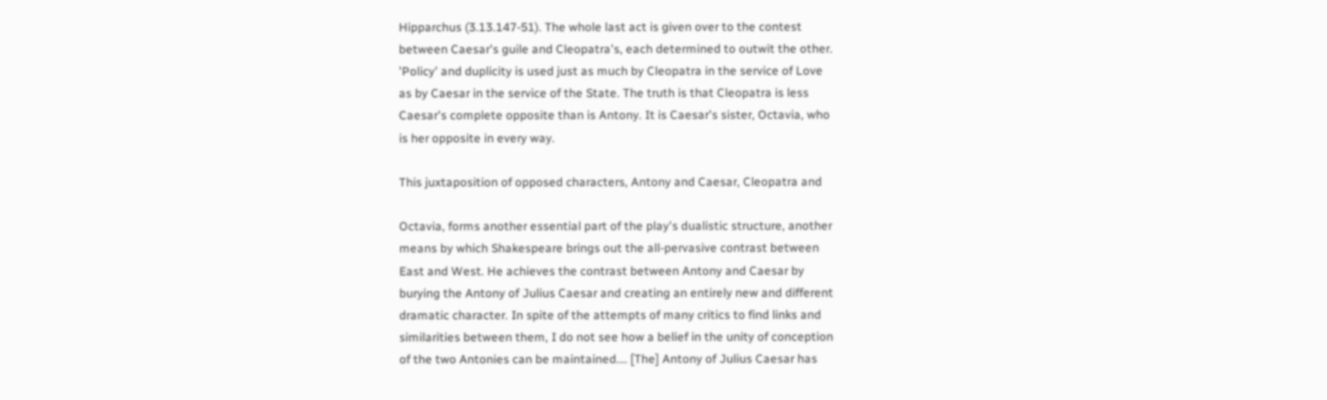Hipparchus (3.13.147-51). The whole last act is given over to the contest
between Caesar's guile and Cleopatra's, each determined to outwit the other.
'Policy' and duplicity is used just as much by Cleopatra in the service of Love
as by Caesar in the service of the State. The truth is that Cleopatra is less
Caesar's complete opposite than is Antony. It is Caesar's sister, Octavia, who
is her opposite in every way.

This juxtaposition of opposed characters, Antony and Caesar, Cleopatra and

Octavia, forms another essential part of the play's dualistic structure, another
means by which Shakespeare brings out the all-pervasive contrast between
East and West. He achieves the contrast between Antony and Caesar by
burying the Antony of Julius Caesar and creating an entirely new and different
dramatic character. In spite of the attempts of many critics to find links and
similarities between them, I do not see how a belief in the unity of conception
of the two Antonies can be maintained.… [The] Antony of Julius Caesar has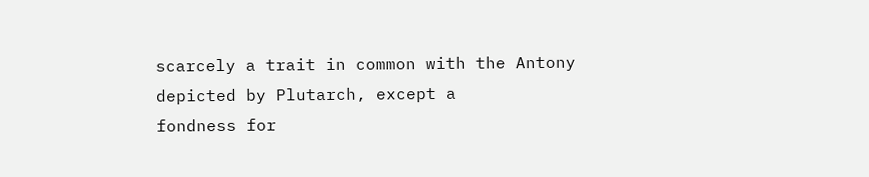scarcely a trait in common with the Antony depicted by Plutarch, except a
fondness for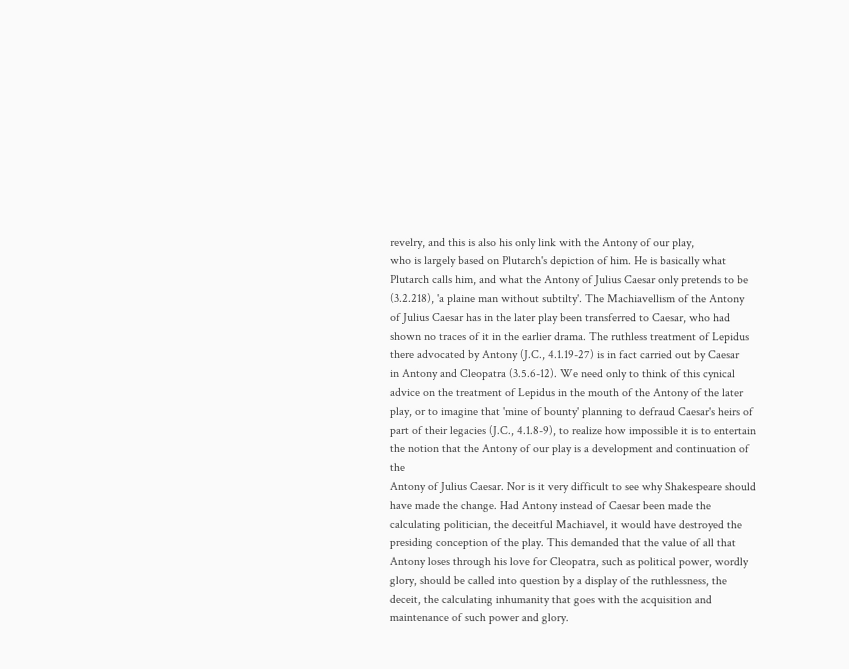revelry, and this is also his only link with the Antony of our play,
who is largely based on Plutarch's depiction of him. He is basically what
Plutarch calls him, and what the Antony of Julius Caesar only pretends to be
(3.2.218), 'a plaine man without subtilty'. The Machiavellism of the Antony
of Julius Caesar has in the later play been transferred to Caesar, who had
shown no traces of it in the earlier drama. The ruthless treatment of Lepidus
there advocated by Antony (J.C., 4.1.19-27) is in fact carried out by Caesar
in Antony and Cleopatra (3.5.6-12). We need only to think of this cynical
advice on the treatment of Lepidus in the mouth of the Antony of the later
play, or to imagine that 'mine of bounty' planning to defraud Caesar's heirs of
part of their legacies (J.C., 4.1.8-9), to realize how impossible it is to entertain
the notion that the Antony of our play is a development and continuation of the
Antony of Julius Caesar. Nor is it very difficult to see why Shakespeare should
have made the change. Had Antony instead of Caesar been made the
calculating politician, the deceitful Machiavel, it would have destroyed the
presiding conception of the play. This demanded that the value of all that
Antony loses through his love for Cleopatra, such as political power, wordly
glory, should be called into question by a display of the ruthlessness, the
deceit, the calculating inhumanity that goes with the acquisition and
maintenance of such power and glory.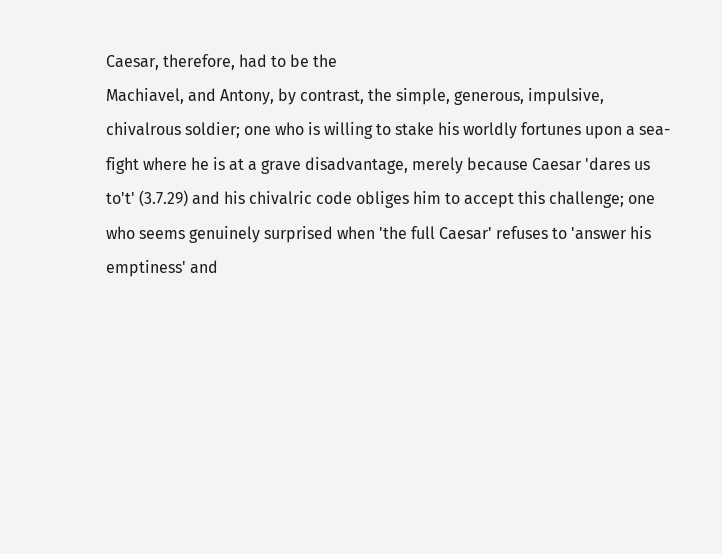Caesar, therefore, had to be the
Machiavel, and Antony, by contrast, the simple, generous, impulsive,
chivalrous soldier; one who is willing to stake his worldly fortunes upon a sea-
fight where he is at a grave disadvantage, merely because Caesar 'dares us
to't' (3.7.29) and his chivalric code obliges him to accept this challenge; one
who seems genuinely surprised when 'the full Caesar' refuses to 'answer his
emptiness' and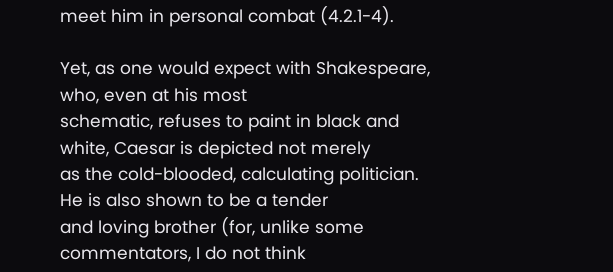meet him in personal combat (4.2.1-4).

Yet, as one would expect with Shakespeare, who, even at his most
schematic, refuses to paint in black and white, Caesar is depicted not merely
as the cold-blooded, calculating politician. He is also shown to be a tender
and loving brother (for, unlike some commentators, I do not think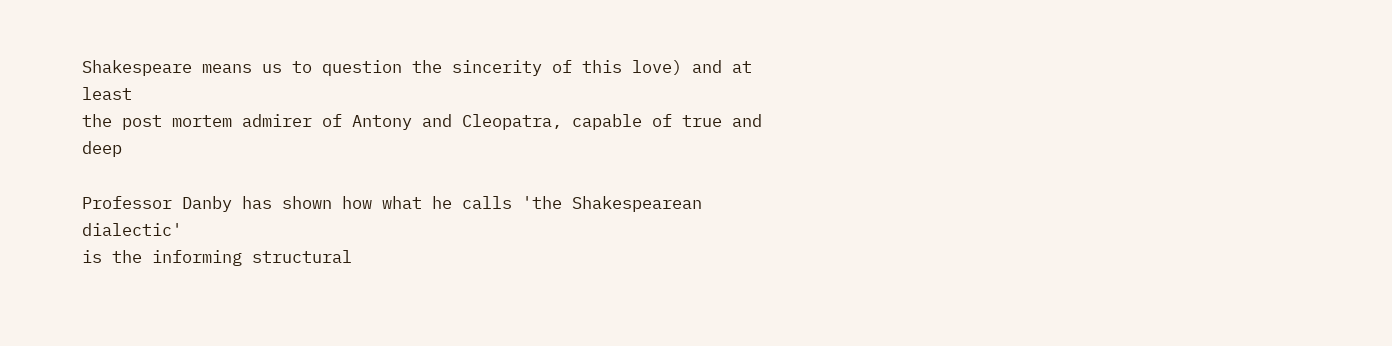Shakespeare means us to question the sincerity of this love) and at least
the post mortem admirer of Antony and Cleopatra, capable of true and deep

Professor Danby has shown how what he calls 'the Shakespearean dialectic'
is the informing structural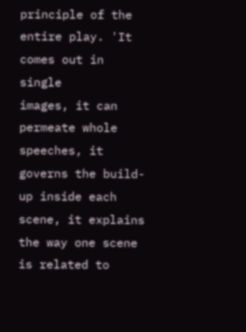principle of the entire play. 'It comes out in single
images, it can permeate whole speeches, it governs the build-up inside each
scene, it explains the way one scene is related to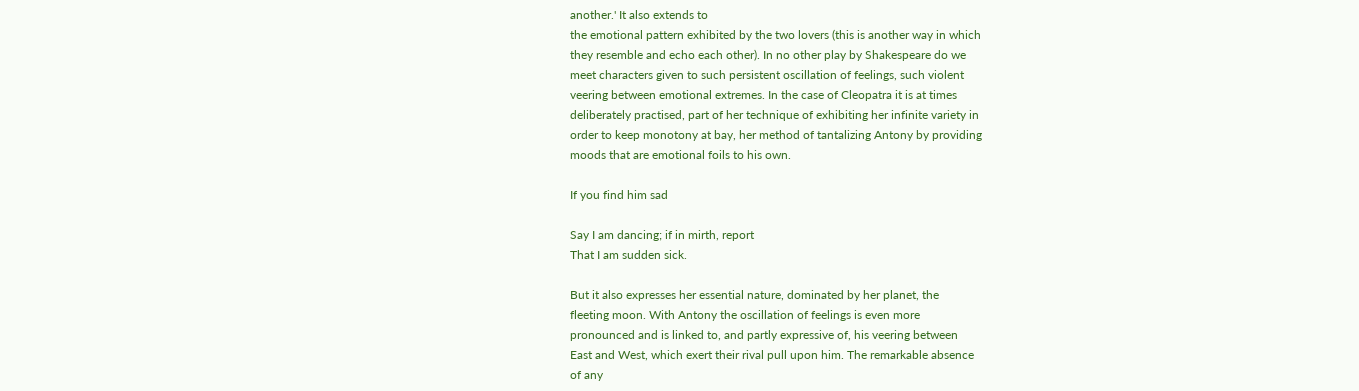another.' It also extends to
the emotional pattern exhibited by the two lovers (this is another way in which
they resemble and echo each other). In no other play by Shakespeare do we
meet characters given to such persistent oscillation of feelings, such violent
veering between emotional extremes. In the case of Cleopatra it is at times
deliberately practised, part of her technique of exhibiting her infinite variety in
order to keep monotony at bay, her method of tantalizing Antony by providing
moods that are emotional foils to his own.

If you find him sad

Say I am dancing; if in mirth, report
That I am sudden sick.

But it also expresses her essential nature, dominated by her planet, the
fleeting moon. With Antony the oscillation of feelings is even more
pronounced and is linked to, and partly expressive of, his veering between
East and West, which exert their rival pull upon him. The remarkable absence
of any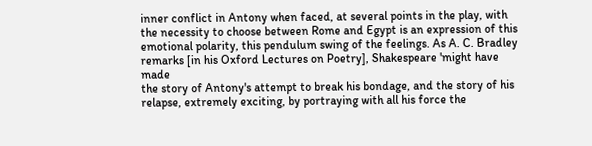inner conflict in Antony when faced, at several points in the play, with
the necessity to choose between Rome and Egypt is an expression of this
emotional polarity, this pendulum swing of the feelings. As A. C. Bradley
remarks [in his Oxford Lectures on Poetry], Shakespeare 'might have made
the story of Antony's attempt to break his bondage, and the story of his
relapse, extremely exciting, by portraying with all his force the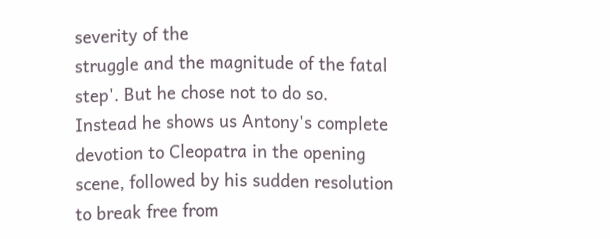severity of the
struggle and the magnitude of the fatal step'. But he chose not to do so.
Instead he shows us Antony's complete devotion to Cleopatra in the opening
scene, followed by his sudden resolution to break free from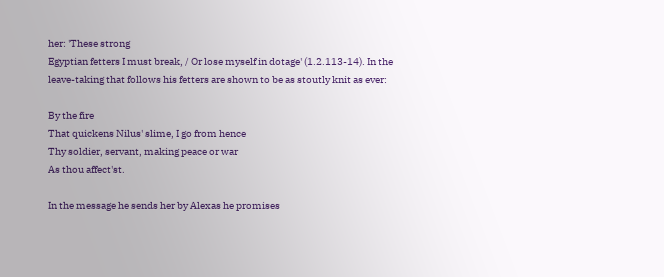her: 'These strong
Egyptian fetters I must break, / Or lose myself in dotage' (1.2.113-14). In the
leave-taking that follows his fetters are shown to be as stoutly knit as ever:

By the fire
That quickens Nilus' slime, I go from hence
Thy soldier, servant, making peace or war
As thou affect'st.

In the message he sends her by Alexas he promises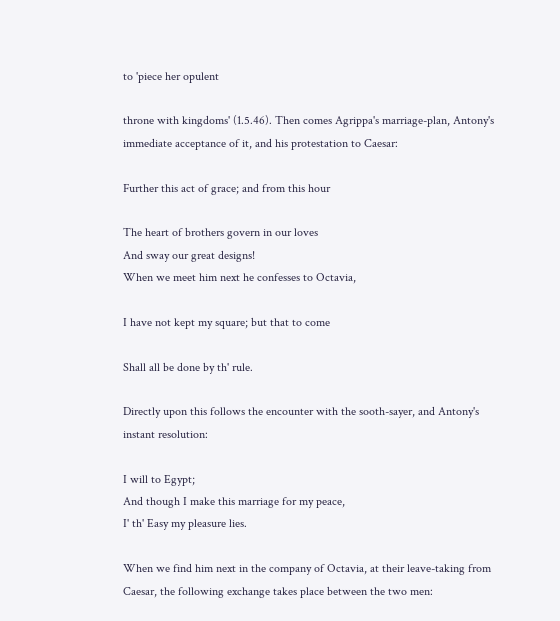to 'piece her opulent

throne with kingdoms' (1.5.46). Then comes Agrippa's marriage-plan, Antony's
immediate acceptance of it, and his protestation to Caesar:

Further this act of grace; and from this hour

The heart of brothers govern in our loves
And sway our great designs!
When we meet him next he confesses to Octavia,

I have not kept my square; but that to come

Shall all be done by th' rule.

Directly upon this follows the encounter with the sooth-sayer, and Antony's
instant resolution:

I will to Egypt;
And though I make this marriage for my peace,
I' th' Easy my pleasure lies.

When we find him next in the company of Octavia, at their leave-taking from
Caesar, the following exchange takes place between the two men: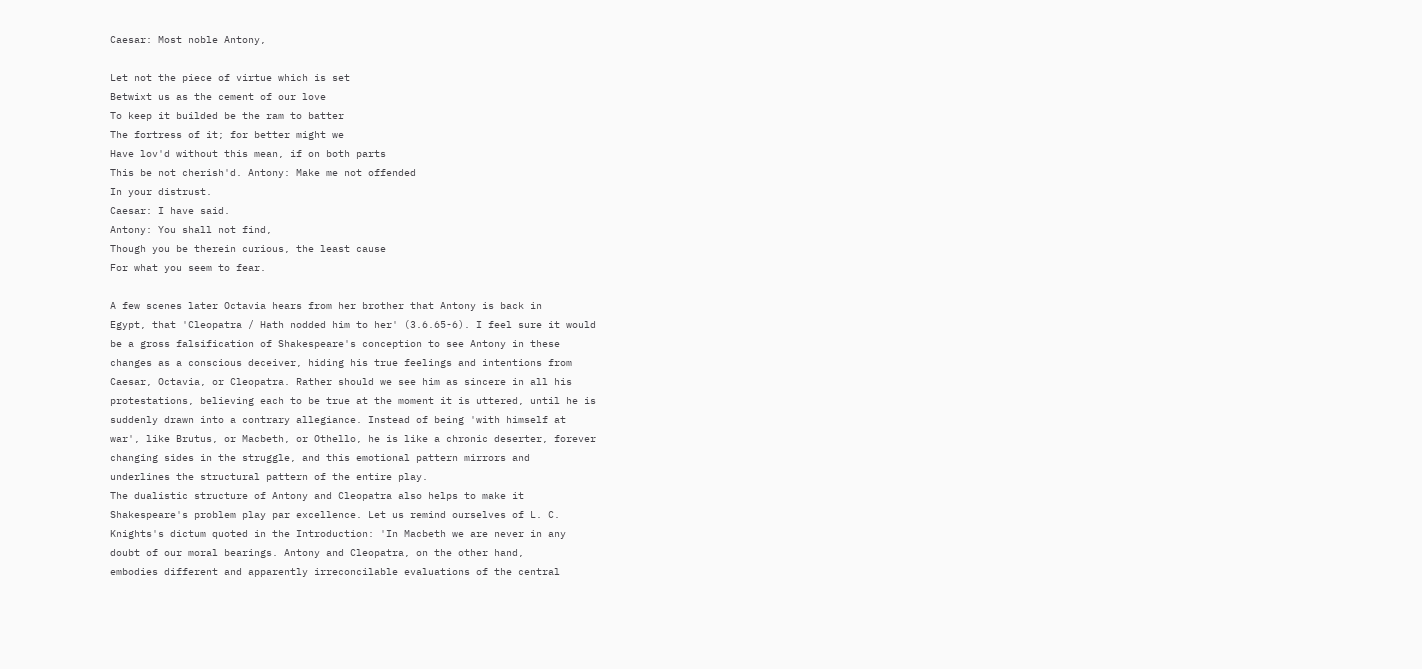Caesar: Most noble Antony,

Let not the piece of virtue which is set
Betwixt us as the cement of our love
To keep it builded be the ram to batter
The fortress of it; for better might we
Have lov'd without this mean, if on both parts
This be not cherish'd. Antony: Make me not offended
In your distrust.
Caesar: I have said.
Antony: You shall not find,
Though you be therein curious, the least cause
For what you seem to fear.

A few scenes later Octavia hears from her brother that Antony is back in
Egypt, that 'Cleopatra / Hath nodded him to her' (3.6.65-6). I feel sure it would
be a gross falsification of Shakespeare's conception to see Antony in these
changes as a conscious deceiver, hiding his true feelings and intentions from
Caesar, Octavia, or Cleopatra. Rather should we see him as sincere in all his
protestations, believing each to be true at the moment it is uttered, until he is
suddenly drawn into a contrary allegiance. Instead of being 'with himself at
war', like Brutus, or Macbeth, or Othello, he is like a chronic deserter, forever
changing sides in the struggle, and this emotional pattern mirrors and
underlines the structural pattern of the entire play.
The dualistic structure of Antony and Cleopatra also helps to make it
Shakespeare's problem play par excellence. Let us remind ourselves of L. C.
Knights's dictum quoted in the Introduction: 'In Macbeth we are never in any
doubt of our moral bearings. Antony and Cleopatra, on the other hand,
embodies different and apparently irreconcilable evaluations of the central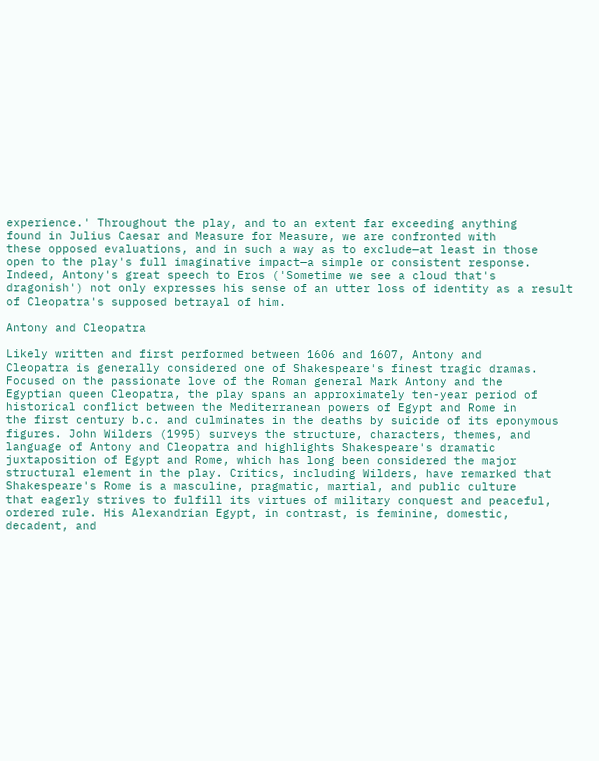experience.' Throughout the play, and to an extent far exceeding anything
found in Julius Caesar and Measure for Measure, we are confronted with
these opposed evaluations, and in such a way as to exclude—at least in those
open to the play's full imaginative impact—a simple or consistent response.
Indeed, Antony's great speech to Eros ('Sometime we see a cloud that's
dragonish') not only expresses his sense of an utter loss of identity as a result
of Cleopatra's supposed betrayal of him.

Antony and Cleopatra

Likely written and first performed between 1606 and 1607, Antony and
Cleopatra is generally considered one of Shakespeare's finest tragic dramas.
Focused on the passionate love of the Roman general Mark Antony and the
Egyptian queen Cleopatra, the play spans an approximately ten-year period of
historical conflict between the Mediterranean powers of Egypt and Rome in
the first century b.c. and culminates in the deaths by suicide of its eponymous
figures. John Wilders (1995) surveys the structure, characters, themes, and
language of Antony and Cleopatra and highlights Shakespeare's dramatic
juxtaposition of Egypt and Rome, which has long been considered the major
structural element in the play. Critics, including Wilders, have remarked that
Shakespeare's Rome is a masculine, pragmatic, martial, and public culture
that eagerly strives to fulfill its virtues of military conquest and peaceful,
ordered rule. His Alexandrian Egypt, in contrast, is feminine, domestic,
decadent, and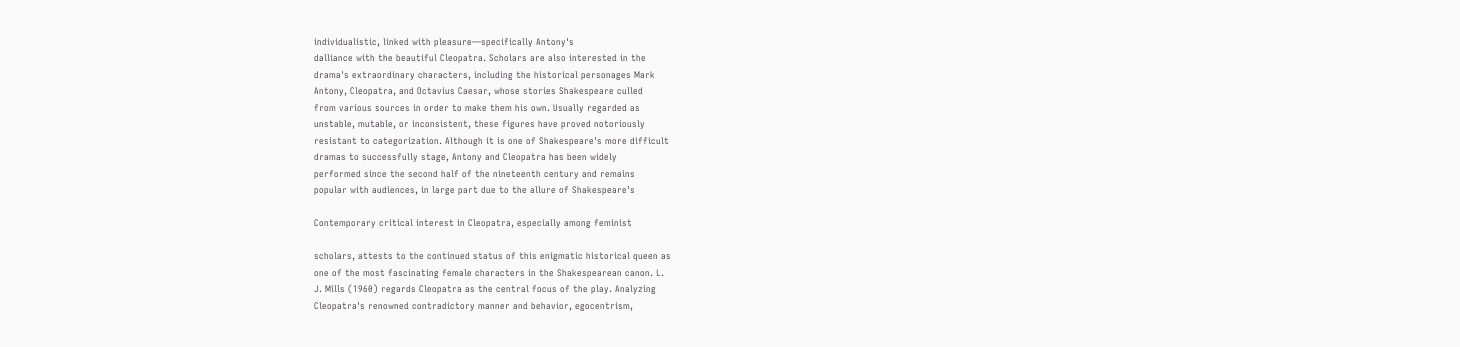individualistic, linked with pleasure—specifically Antony's
dalliance with the beautiful Cleopatra. Scholars are also interested in the
drama's extraordinary characters, including the historical personages Mark
Antony, Cleopatra, and Octavius Caesar, whose stories Shakespeare culled
from various sources in order to make them his own. Usually regarded as
unstable, mutable, or inconsistent, these figures have proved notoriously
resistant to categorization. Although it is one of Shakespeare's more difficult
dramas to successfully stage, Antony and Cleopatra has been widely
performed since the second half of the nineteenth century and remains
popular with audiences, in large part due to the allure of Shakespeare's

Contemporary critical interest in Cleopatra, especially among feminist

scholars, attests to the continued status of this enigmatic historical queen as
one of the most fascinating female characters in the Shakespearean canon. L.
J. Mills (1960) regards Cleopatra as the central focus of the play. Analyzing
Cleopatra's renowned contradictory manner and behavior, egocentrism,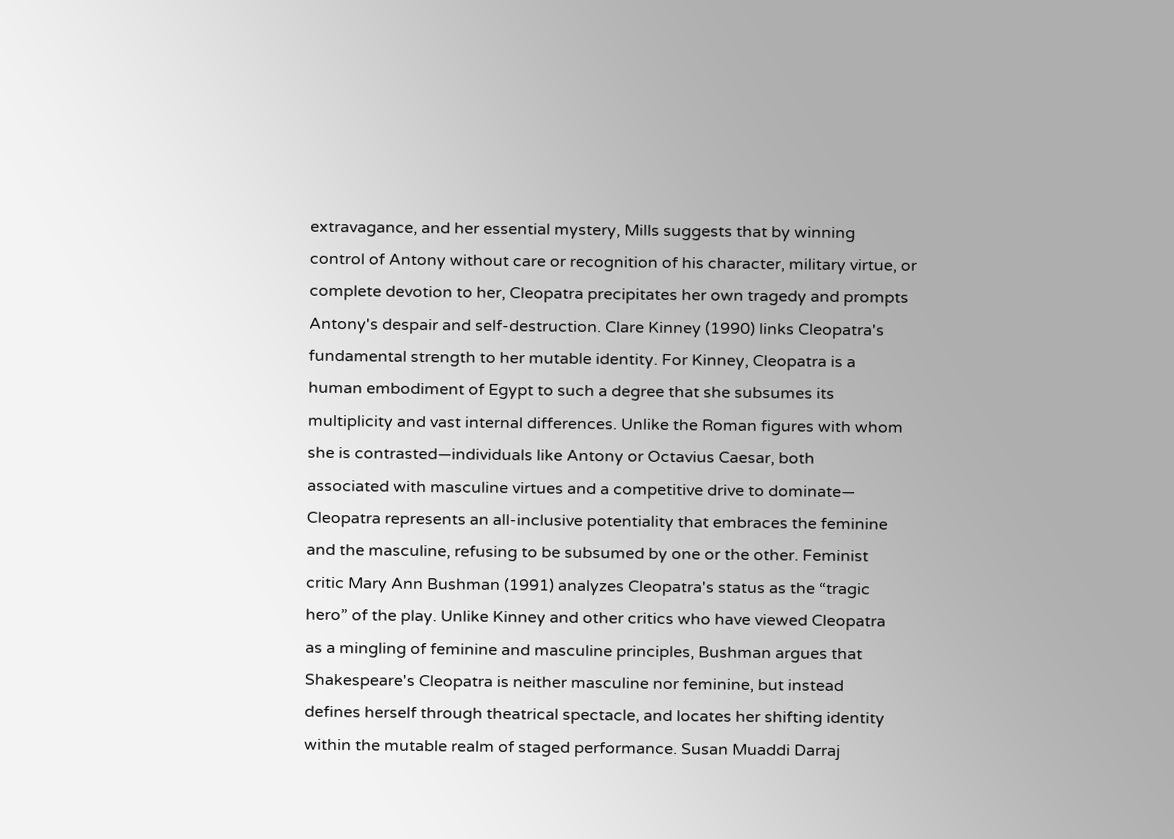extravagance, and her essential mystery, Mills suggests that by winning
control of Antony without care or recognition of his character, military virtue, or
complete devotion to her, Cleopatra precipitates her own tragedy and prompts
Antony's despair and self-destruction. Clare Kinney (1990) links Cleopatra's
fundamental strength to her mutable identity. For Kinney, Cleopatra is a
human embodiment of Egypt to such a degree that she subsumes its
multiplicity and vast internal differences. Unlike the Roman figures with whom
she is contrasted—individuals like Antony or Octavius Caesar, both
associated with masculine virtues and a competitive drive to dominate—
Cleopatra represents an all-inclusive potentiality that embraces the feminine
and the masculine, refusing to be subsumed by one or the other. Feminist
critic Mary Ann Bushman (1991) analyzes Cleopatra's status as the “tragic
hero” of the play. Unlike Kinney and other critics who have viewed Cleopatra
as a mingling of feminine and masculine principles, Bushman argues that
Shakespeare's Cleopatra is neither masculine nor feminine, but instead
defines herself through theatrical spectacle, and locates her shifting identity
within the mutable realm of staged performance. Susan Muaddi Darraj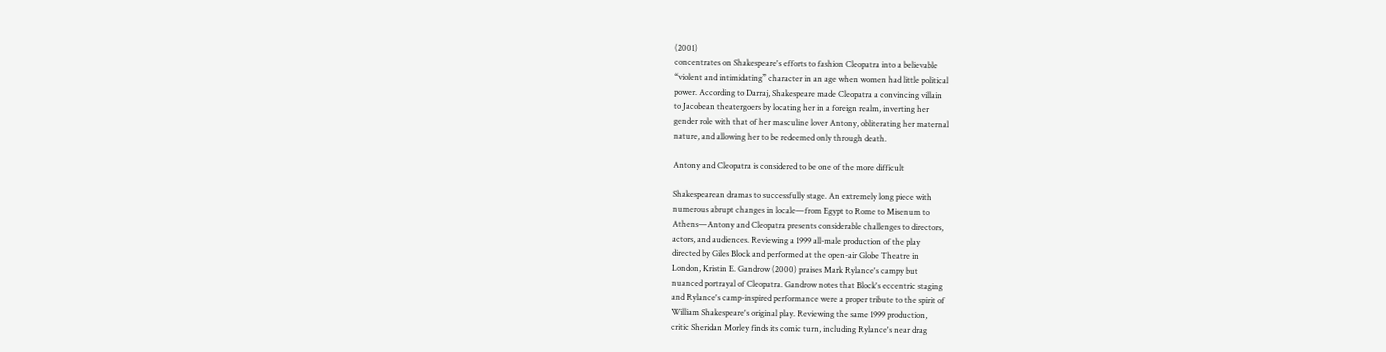(2001)
concentrates on Shakespeare's efforts to fashion Cleopatra into a believable
“violent and intimidating” character in an age when women had little political
power. According to Darraj, Shakespeare made Cleopatra a convincing villain
to Jacobean theatergoers by locating her in a foreign realm, inverting her
gender role with that of her masculine lover Antony, obliterating her maternal
nature, and allowing her to be redeemed only through death.

Antony and Cleopatra is considered to be one of the more difficult

Shakespearean dramas to successfully stage. An extremely long piece with
numerous abrupt changes in locale—from Egypt to Rome to Misenum to
Athens—Antony and Cleopatra presents considerable challenges to directors,
actors, and audiences. Reviewing a 1999 all-male production of the play
directed by Giles Block and performed at the open-air Globe Theatre in
London, Kristin E. Gandrow (2000) praises Mark Rylance's campy but
nuanced portrayal of Cleopatra. Gandrow notes that Block's eccentric staging
and Rylance's camp-inspired performance were a proper tribute to the spirit of
William Shakespeare's original play. Reviewing the same 1999 production,
critic Sheridan Morley finds its comic turn, including Rylance's near drag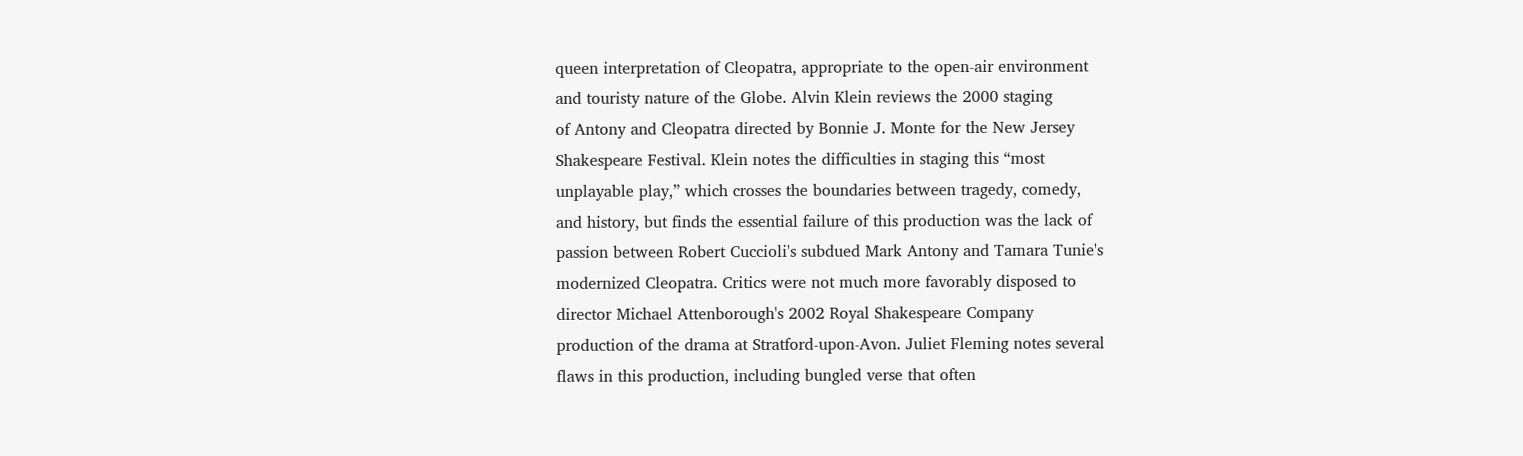queen interpretation of Cleopatra, appropriate to the open-air environment
and touristy nature of the Globe. Alvin Klein reviews the 2000 staging
of Antony and Cleopatra directed by Bonnie J. Monte for the New Jersey
Shakespeare Festival. Klein notes the difficulties in staging this “most
unplayable play,” which crosses the boundaries between tragedy, comedy,
and history, but finds the essential failure of this production was the lack of
passion between Robert Cuccioli's subdued Mark Antony and Tamara Tunie's
modernized Cleopatra. Critics were not much more favorably disposed to
director Michael Attenborough's 2002 Royal Shakespeare Company
production of the drama at Stratford-upon-Avon. Juliet Fleming notes several
flaws in this production, including bungled verse that often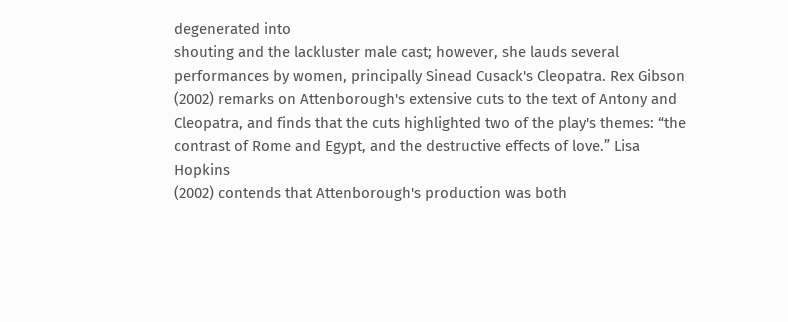degenerated into
shouting and the lackluster male cast; however, she lauds several
performances by women, principally Sinead Cusack's Cleopatra. Rex Gibson
(2002) remarks on Attenborough's extensive cuts to the text of Antony and
Cleopatra, and finds that the cuts highlighted two of the play's themes: “the
contrast of Rome and Egypt, and the destructive effects of love.” Lisa Hopkins
(2002) contends that Attenborough's production was both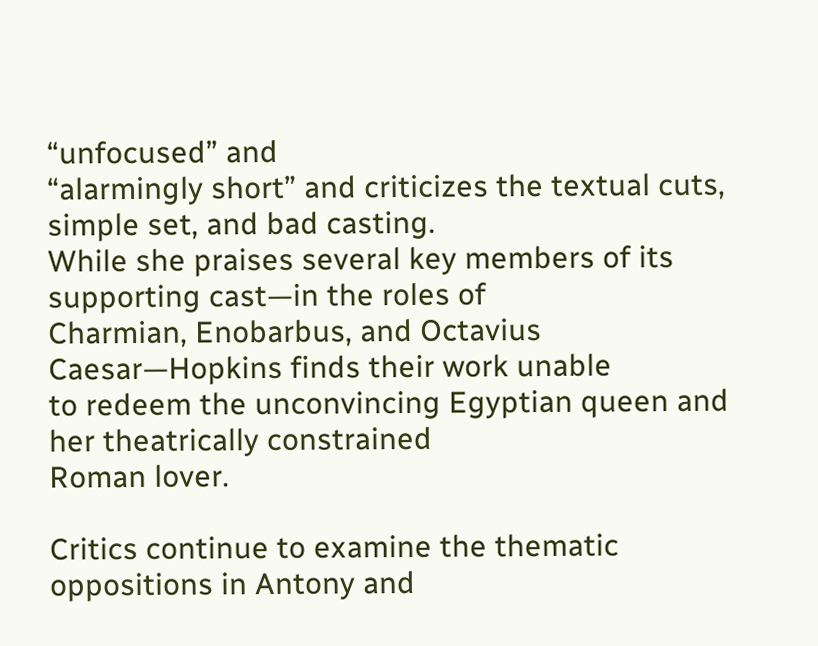“unfocused” and
“alarmingly short” and criticizes the textual cuts, simple set, and bad casting.
While she praises several key members of its supporting cast—in the roles of
Charmian, Enobarbus, and Octavius Caesar—Hopkins finds their work unable
to redeem the unconvincing Egyptian queen and her theatrically constrained
Roman lover.

Critics continue to examine the thematic oppositions in Antony and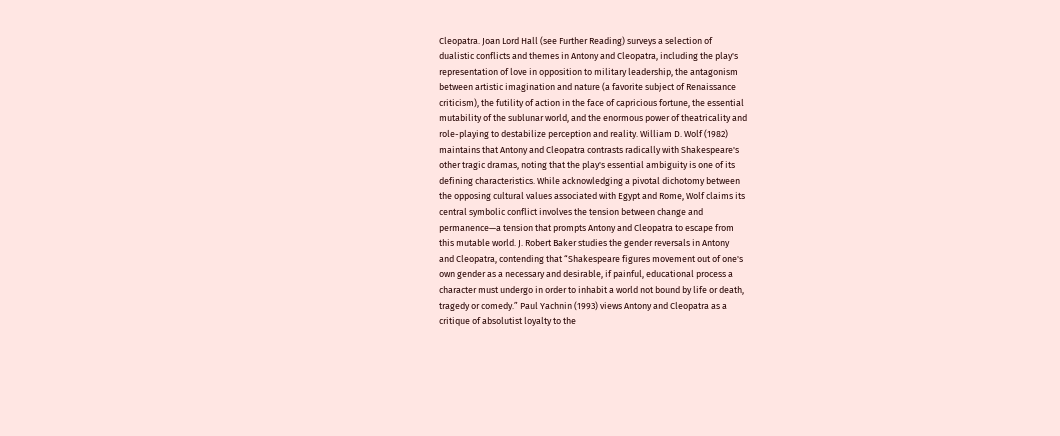Cleopatra. Joan Lord Hall (see Further Reading) surveys a selection of
dualistic conflicts and themes in Antony and Cleopatra, including the play's
representation of love in opposition to military leadership, the antagonism
between artistic imagination and nature (a favorite subject of Renaissance
criticism), the futility of action in the face of capricious fortune, the essential
mutability of the sublunar world, and the enormous power of theatricality and
role-playing to destabilize perception and reality. William D. Wolf (1982)
maintains that Antony and Cleopatra contrasts radically with Shakespeare's
other tragic dramas, noting that the play's essential ambiguity is one of its
defining characteristics. While acknowledging a pivotal dichotomy between
the opposing cultural values associated with Egypt and Rome, Wolf claims its
central symbolic conflict involves the tension between change and
permanence—a tension that prompts Antony and Cleopatra to escape from
this mutable world. J. Robert Baker studies the gender reversals in Antony
and Cleopatra, contending that “Shakespeare figures movement out of one's
own gender as a necessary and desirable, if painful, educational process a
character must undergo in order to inhabit a world not bound by life or death,
tragedy or comedy.” Paul Yachnin (1993) views Antony and Cleopatra as a
critique of absolutist loyalty to the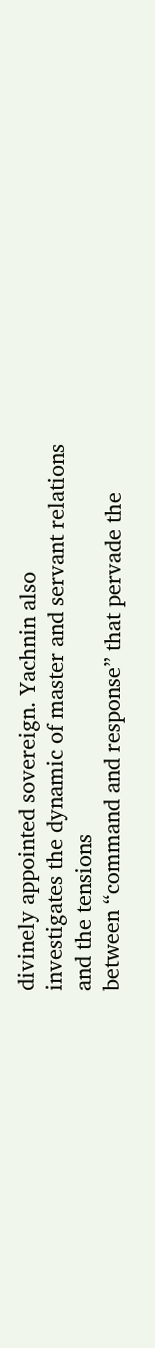divinely appointed sovereign. Yachnin also
investigates the dynamic of master and servant relations and the tensions
between “command and response” that pervade the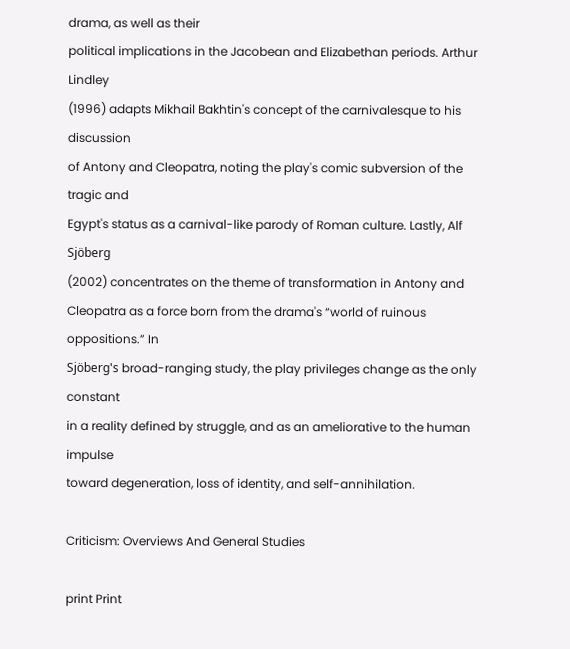drama, as well as their
political implications in the Jacobean and Elizabethan periods. Arthur Lindley
(1996) adapts Mikhail Bakhtin's concept of the carnivalesque to his discussion
of Antony and Cleopatra, noting the play's comic subversion of the tragic and
Egypt's status as a carnival-like parody of Roman culture. Lastly, Alf Sjöberg
(2002) concentrates on the theme of transformation in Antony and
Cleopatra as a force born from the drama's “world of ruinous oppositions.” In
Sjöberg's broad-ranging study, the play privileges change as the only constant
in a reality defined by struggle, and as an ameliorative to the human impulse
toward degeneration, loss of identity, and self-annihilation.

Criticism: Overviews And General Studies

print Print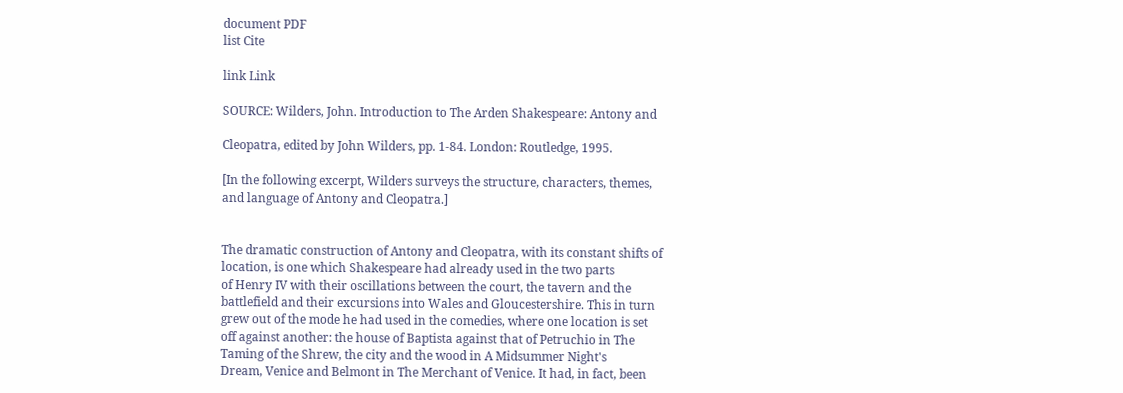document PDF
list Cite

link Link

SOURCE: Wilders, John. Introduction to The Arden Shakespeare: Antony and

Cleopatra, edited by John Wilders, pp. 1-84. London: Routledge, 1995.

[In the following excerpt, Wilders surveys the structure, characters, themes,
and language of Antony and Cleopatra.]


The dramatic construction of Antony and Cleopatra, with its constant shifts of
location, is one which Shakespeare had already used in the two parts
of Henry IV with their oscillations between the court, the tavern and the
battlefield and their excursions into Wales and Gloucestershire. This in turn
grew out of the mode he had used in the comedies, where one location is set
off against another: the house of Baptista against that of Petruchio in The
Taming of the Shrew, the city and the wood in A Midsummer Night's
Dream, Venice and Belmont in The Merchant of Venice. It had, in fact, been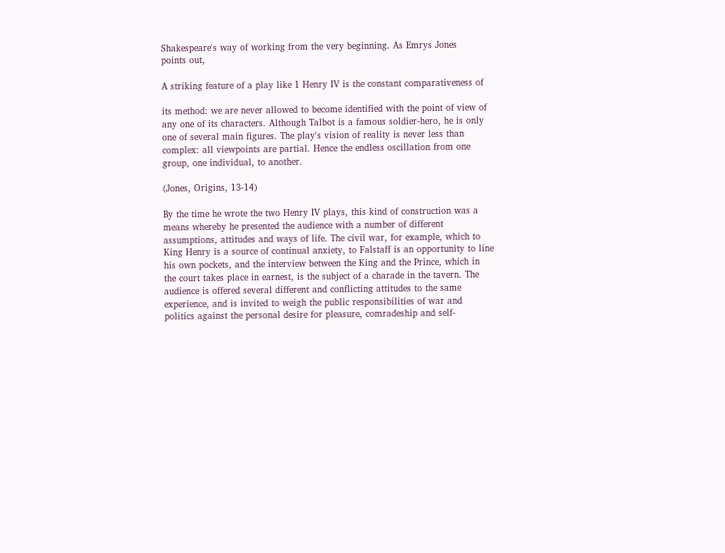Shakespeare's way of working from the very beginning. As Emrys Jones
points out,

A striking feature of a play like 1 Henry IV is the constant comparativeness of

its method: we are never allowed to become identified with the point of view of
any one of its characters. Although Talbot is a famous soldier-hero, he is only
one of several main figures. The play's vision of reality is never less than
complex: all viewpoints are partial. Hence the endless oscillation from one
group, one individual, to another.

(Jones, Origins, 13-14)

By the time he wrote the two Henry IV plays, this kind of construction was a
means whereby he presented the audience with a number of different
assumptions, attitudes and ways of life. The civil war, for example, which to
King Henry is a source of continual anxiety, to Falstaff is an opportunity to line
his own pockets, and the interview between the King and the Prince, which in
the court takes place in earnest, is the subject of a charade in the tavern. The
audience is offered several different and conflicting attitudes to the same
experience, and is invited to weigh the public responsibilities of war and
politics against the personal desire for pleasure, comradeship and self-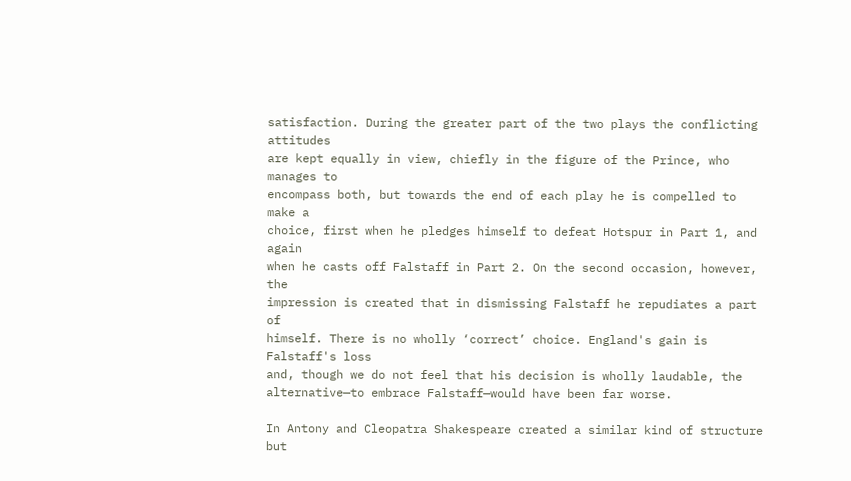satisfaction. During the greater part of the two plays the conflicting attitudes
are kept equally in view, chiefly in the figure of the Prince, who manages to
encompass both, but towards the end of each play he is compelled to make a
choice, first when he pledges himself to defeat Hotspur in Part 1, and again
when he casts off Falstaff in Part 2. On the second occasion, however, the
impression is created that in dismissing Falstaff he repudiates a part of
himself. There is no wholly ‘correct’ choice. England's gain is Falstaff's loss
and, though we do not feel that his decision is wholly laudable, the
alternative—to embrace Falstaff—would have been far worse.

In Antony and Cleopatra Shakespeare created a similar kind of structure but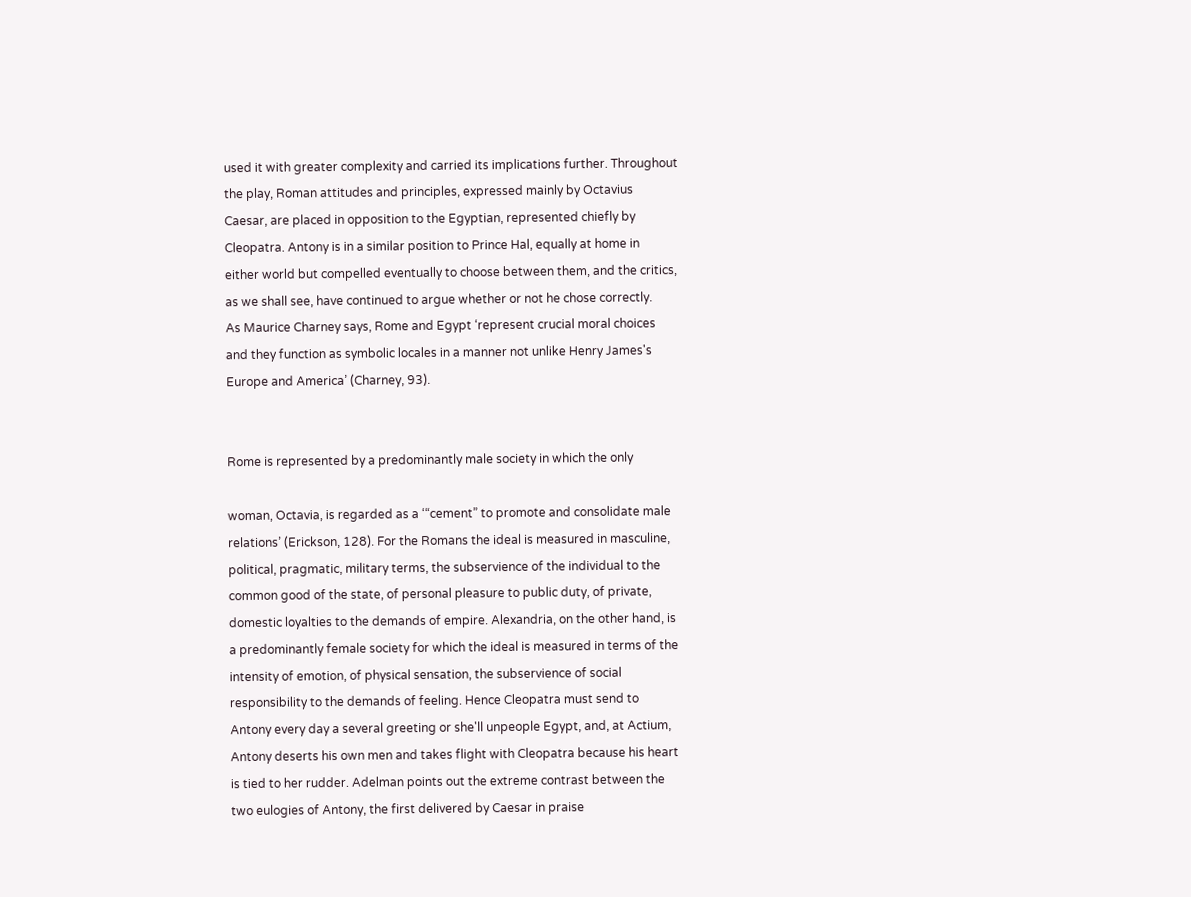used it with greater complexity and carried its implications further. Throughout
the play, Roman attitudes and principles, expressed mainly by Octavius
Caesar, are placed in opposition to the Egyptian, represented chiefly by
Cleopatra. Antony is in a similar position to Prince Hal, equally at home in
either world but compelled eventually to choose between them, and the critics,
as we shall see, have continued to argue whether or not he chose correctly.
As Maurice Charney says, Rome and Egypt ‘represent crucial moral choices
and they function as symbolic locales in a manner not unlike Henry James's
Europe and America’ (Charney, 93).


Rome is represented by a predominantly male society in which the only

woman, Octavia, is regarded as a ‘“cement” to promote and consolidate male
relations’ (Erickson, 128). For the Romans the ideal is measured in masculine,
political, pragmatic, military terms, the subservience of the individual to the
common good of the state, of personal pleasure to public duty, of private,
domestic loyalties to the demands of empire. Alexandria, on the other hand, is
a predominantly female society for which the ideal is measured in terms of the
intensity of emotion, of physical sensation, the subservience of social
responsibility to the demands of feeling. Hence Cleopatra must send to
Antony every day a several greeting or she'll unpeople Egypt, and, at Actium,
Antony deserts his own men and takes flight with Cleopatra because his heart
is tied to her rudder. Adelman points out the extreme contrast between the
two eulogies of Antony, the first delivered by Caesar in praise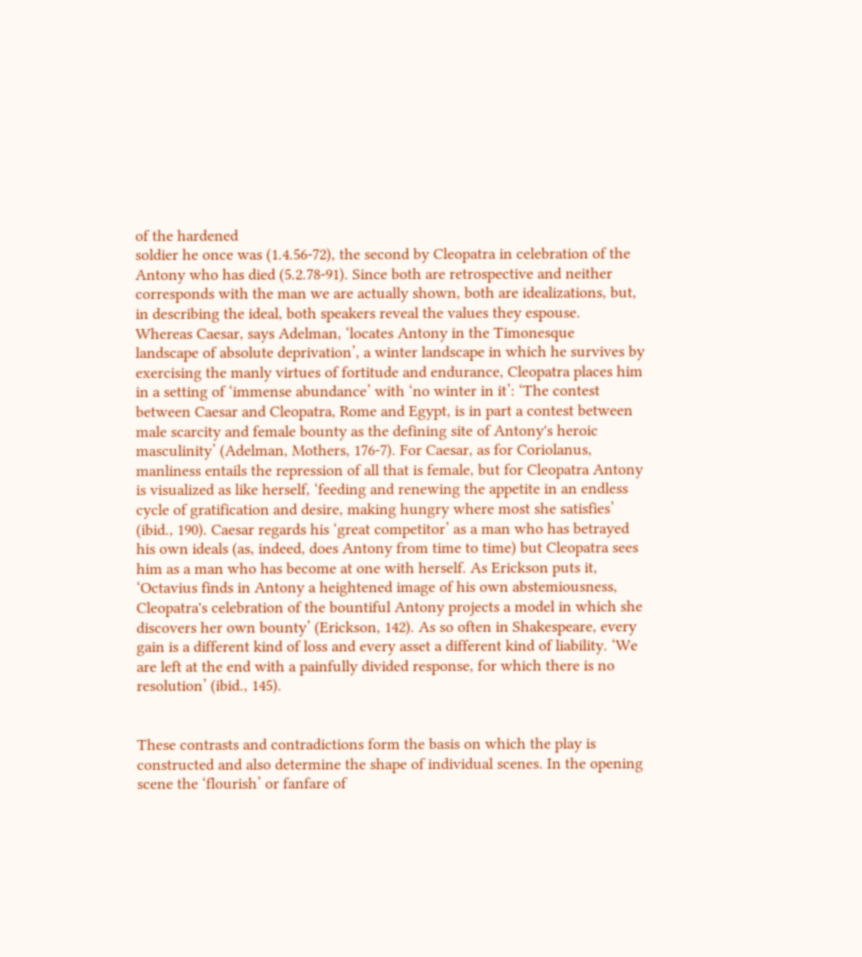of the hardened
soldier he once was (1.4.56-72), the second by Cleopatra in celebration of the
Antony who has died (5.2.78-91). Since both are retrospective and neither
corresponds with the man we are actually shown, both are idealizations, but,
in describing the ideal, both speakers reveal the values they espouse.
Whereas Caesar, says Adelman, ‘locates Antony in the Timonesque
landscape of absolute deprivation’, a winter landscape in which he survives by
exercising the manly virtues of fortitude and endurance, Cleopatra places him
in a setting of ‘immense abundance’ with ‘no winter in it’: ‘The contest
between Caesar and Cleopatra, Rome and Egypt, is in part a contest between
male scarcity and female bounty as the defining site of Antony's heroic
masculinity’ (Adelman, Mothers, 176-7). For Caesar, as for Coriolanus,
manliness entails the repression of all that is female, but for Cleopatra Antony
is visualized as like herself, ‘feeding and renewing the appetite in an endless
cycle of gratification and desire, making hungry where most she satisfies’
(ibid., 190). Caesar regards his ‘great competitor’ as a man who has betrayed
his own ideals (as, indeed, does Antony from time to time) but Cleopatra sees
him as a man who has become at one with herself. As Erickson puts it,
‘Octavius finds in Antony a heightened image of his own abstemiousness,
Cleopatra's celebration of the bountiful Antony projects a model in which she
discovers her own bounty’ (Erickson, 142). As so often in Shakespeare, every
gain is a different kind of loss and every asset a different kind of liability. ‘We
are left at the end with a painfully divided response, for which there is no
resolution’ (ibid., 145).


These contrasts and contradictions form the basis on which the play is
constructed and also determine the shape of individual scenes. In the opening
scene the ‘flourish’ or fanfare of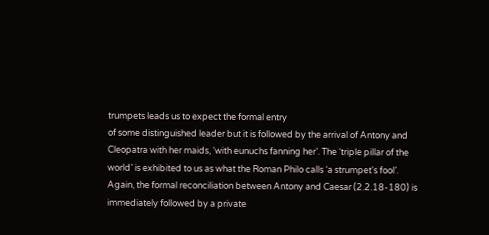trumpets leads us to expect the formal entry
of some distinguished leader but it is followed by the arrival of Antony and
Cleopatra with her maids, ‘with eunuchs fanning her’. The ‘triple pillar of the
world’ is exhibited to us as what the Roman Philo calls ‘a strumpet's fool’.
Again, the formal reconciliation between Antony and Caesar (2.2.18-180) is
immediately followed by a private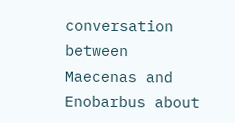conversation between Maecenas and
Enobarbus about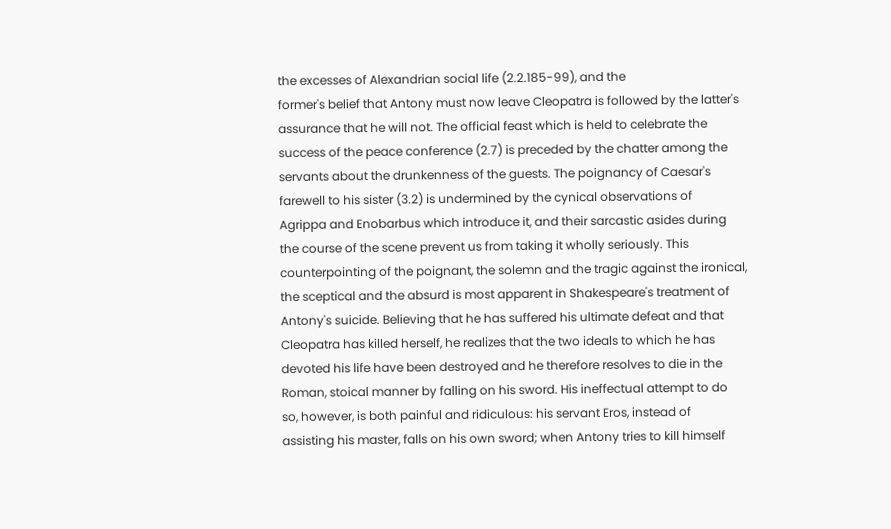the excesses of Alexandrian social life (2.2.185-99), and the
former's belief that Antony must now leave Cleopatra is followed by the latter's
assurance that he will not. The official feast which is held to celebrate the
success of the peace conference (2.7) is preceded by the chatter among the
servants about the drunkenness of the guests. The poignancy of Caesar's
farewell to his sister (3.2) is undermined by the cynical observations of
Agrippa and Enobarbus which introduce it, and their sarcastic asides during
the course of the scene prevent us from taking it wholly seriously. This
counterpointing of the poignant, the solemn and the tragic against the ironical,
the sceptical and the absurd is most apparent in Shakespeare's treatment of
Antony's suicide. Believing that he has suffered his ultimate defeat and that
Cleopatra has killed herself, he realizes that the two ideals to which he has
devoted his life have been destroyed and he therefore resolves to die in the
Roman, stoical manner by falling on his sword. His ineffectual attempt to do
so, however, is both painful and ridiculous: his servant Eros, instead of
assisting his master, falls on his own sword; when Antony tries to kill himself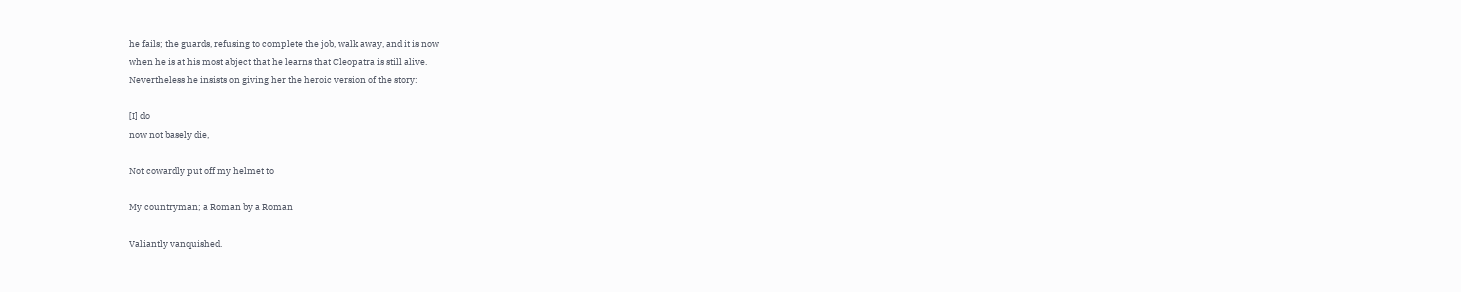he fails; the guards, refusing to complete the job, walk away, and it is now
when he is at his most abject that he learns that Cleopatra is still alive.
Nevertheless he insists on giving her the heroic version of the story:

[I] do
now not basely die,

Not cowardly put off my helmet to

My countryman; a Roman by a Roman

Valiantly vanquished.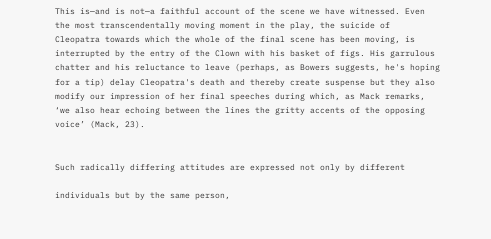This is—and is not—a faithful account of the scene we have witnessed. Even
the most transcendentally moving moment in the play, the suicide of
Cleopatra towards which the whole of the final scene has been moving, is
interrupted by the entry of the Clown with his basket of figs. His garrulous
chatter and his reluctance to leave (perhaps, as Bowers suggests, he's hoping
for a tip) delay Cleopatra's death and thereby create suspense but they also
modify our impression of her final speeches during which, as Mack remarks,
‘we also hear echoing between the lines the gritty accents of the opposing
voice’ (Mack, 23).


Such radically differing attitudes are expressed not only by different

individuals but by the same person,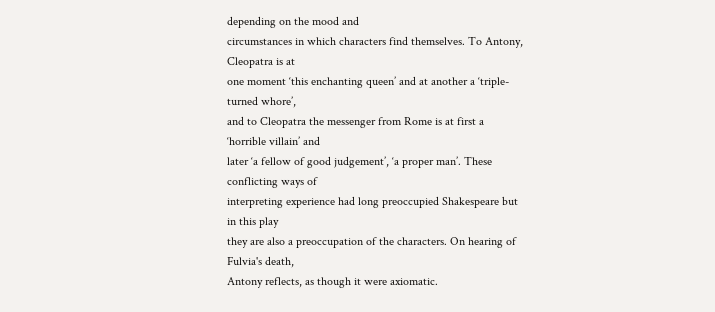depending on the mood and
circumstances in which characters find themselves. To Antony, Cleopatra is at
one moment ‘this enchanting queen’ and at another a ‘triple-turned whore’,
and to Cleopatra the messenger from Rome is at first a ‘horrible villain’ and
later ‘a fellow of good judgement’, ‘a proper man’. These conflicting ways of
interpreting experience had long preoccupied Shakespeare but in this play
they are also a preoccupation of the characters. On hearing of Fulvia's death,
Antony reflects, as though it were axiomatic.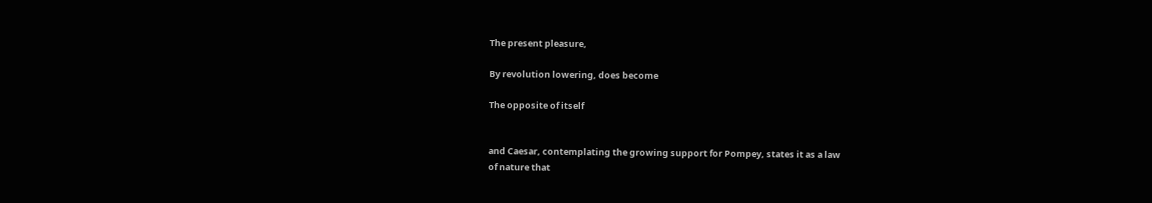The present pleasure,

By revolution lowering, does become

The opposite of itself


and Caesar, contemplating the growing support for Pompey, states it as a law
of nature that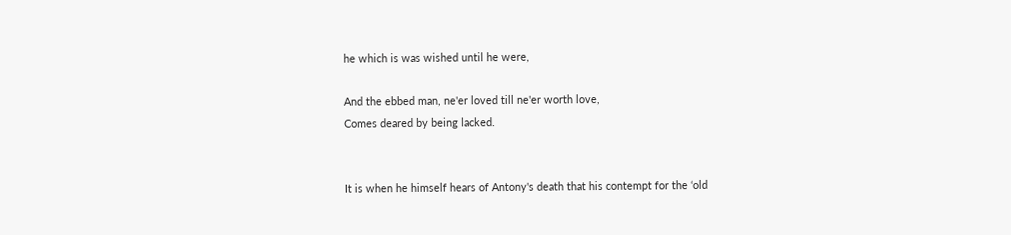he which is was wished until he were,

And the ebbed man, ne'er loved till ne'er worth love,
Comes deared by being lacked.


It is when he himself hears of Antony's death that his contempt for the ‘old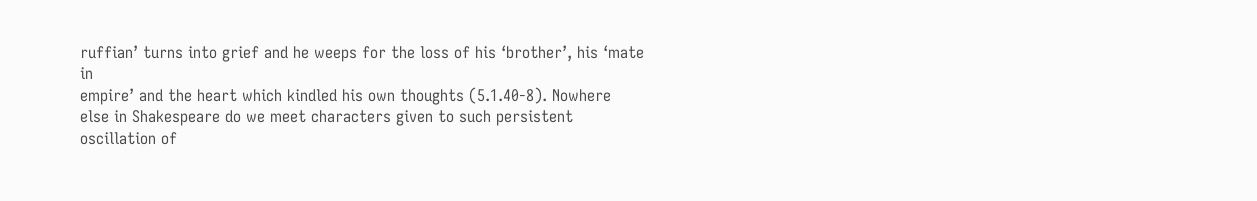ruffian’ turns into grief and he weeps for the loss of his ‘brother’, his ‘mate in
empire’ and the heart which kindled his own thoughts (5.1.40-8). Nowhere
else in Shakespeare do we meet characters given to such persistent
oscillation of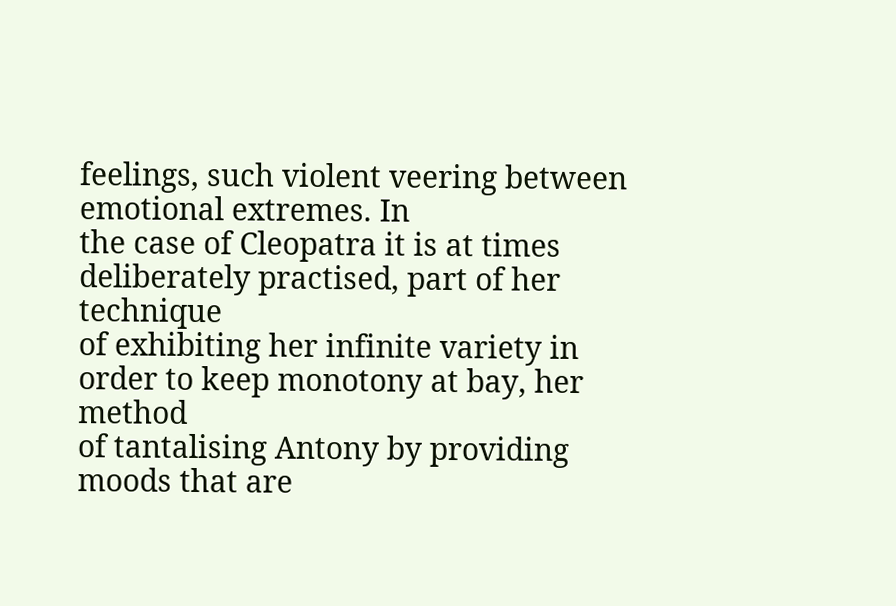feelings, such violent veering between emotional extremes. In
the case of Cleopatra it is at times deliberately practised, part of her technique
of exhibiting her infinite variety in order to keep monotony at bay, her method
of tantalising Antony by providing moods that are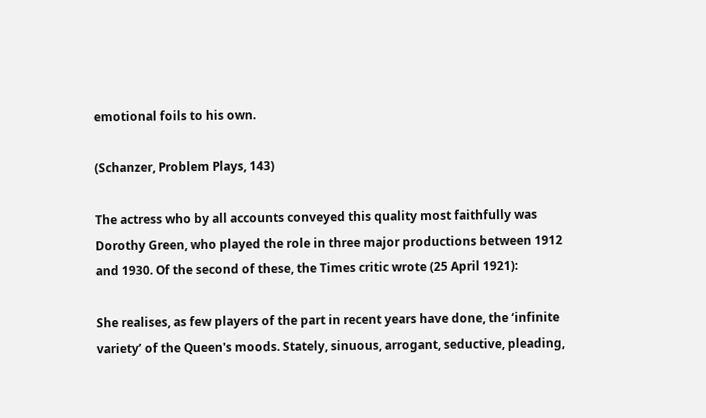emotional foils to his own.

(Schanzer, Problem Plays, 143)

The actress who by all accounts conveyed this quality most faithfully was
Dorothy Green, who played the role in three major productions between 1912
and 1930. Of the second of these, the Times critic wrote (25 April 1921):

She realises, as few players of the part in recent years have done, the ‘infinite
variety’ of the Queen's moods. Stately, sinuous, arrogant, seductive, pleading,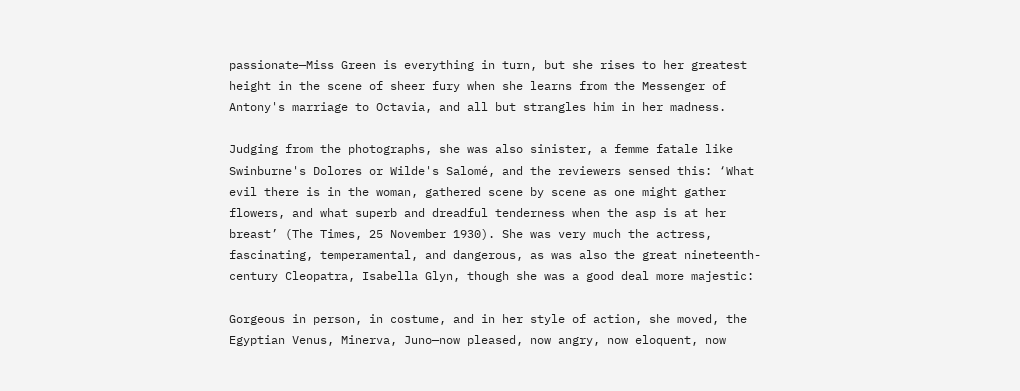passionate—Miss Green is everything in turn, but she rises to her greatest
height in the scene of sheer fury when she learns from the Messenger of
Antony's marriage to Octavia, and all but strangles him in her madness.

Judging from the photographs, she was also sinister, a femme fatale like
Swinburne's Dolores or Wilde's Salomé, and the reviewers sensed this: ‘What
evil there is in the woman, gathered scene by scene as one might gather
flowers, and what superb and dreadful tenderness when the asp is at her
breast’ (The Times, 25 November 1930). She was very much the actress,
fascinating, temperamental, and dangerous, as was also the great nineteenth-
century Cleopatra, Isabella Glyn, though she was a good deal more majestic:

Gorgeous in person, in costume, and in her style of action, she moved, the
Egyptian Venus, Minerva, Juno—now pleased, now angry, now eloquent, now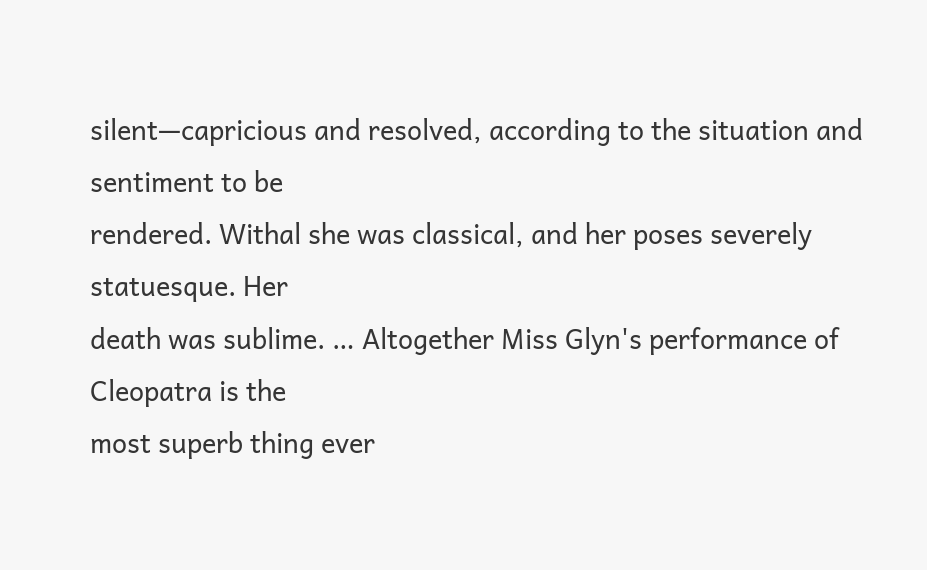silent—capricious and resolved, according to the situation and sentiment to be
rendered. Withal she was classical, and her poses severely statuesque. Her
death was sublime. … Altogether Miss Glyn's performance of Cleopatra is the
most superb thing ever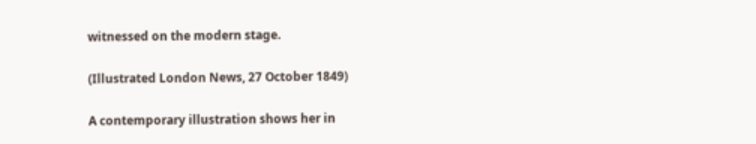witnessed on the modern stage.

(Illustrated London News, 27 October 1849)

A contemporary illustration shows her in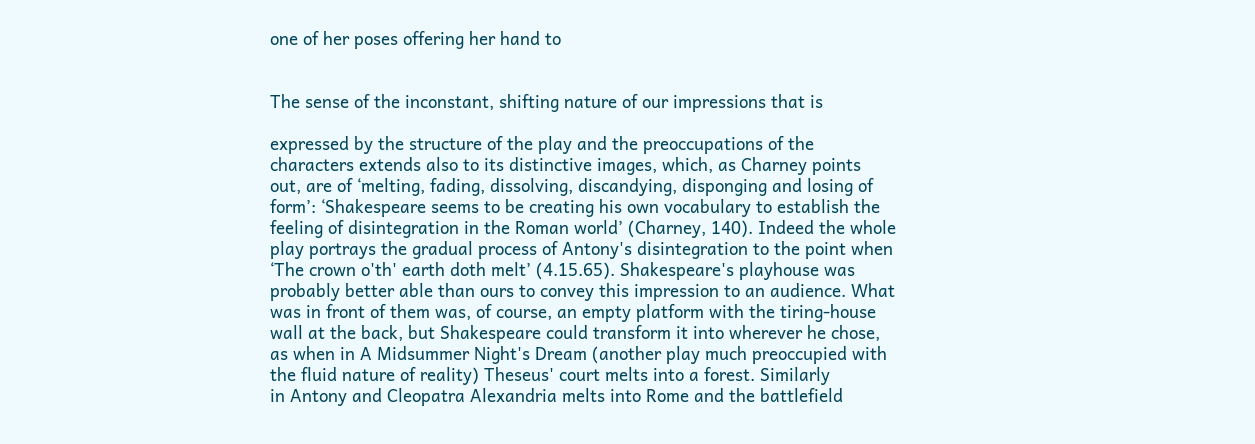one of her poses offering her hand to


The sense of the inconstant, shifting nature of our impressions that is

expressed by the structure of the play and the preoccupations of the
characters extends also to its distinctive images, which, as Charney points
out, are of ‘melting, fading, dissolving, discandying, disponging and losing of
form’: ‘Shakespeare seems to be creating his own vocabulary to establish the
feeling of disintegration in the Roman world’ (Charney, 140). Indeed the whole
play portrays the gradual process of Antony's disintegration to the point when
‘The crown o'th' earth doth melt’ (4.15.65). Shakespeare's playhouse was
probably better able than ours to convey this impression to an audience. What
was in front of them was, of course, an empty platform with the tiring-house
wall at the back, but Shakespeare could transform it into wherever he chose,
as when in A Midsummer Night's Dream (another play much preoccupied with
the fluid nature of reality) Theseus' court melts into a forest. Similarly
in Antony and Cleopatra Alexandria melts into Rome and the battlefield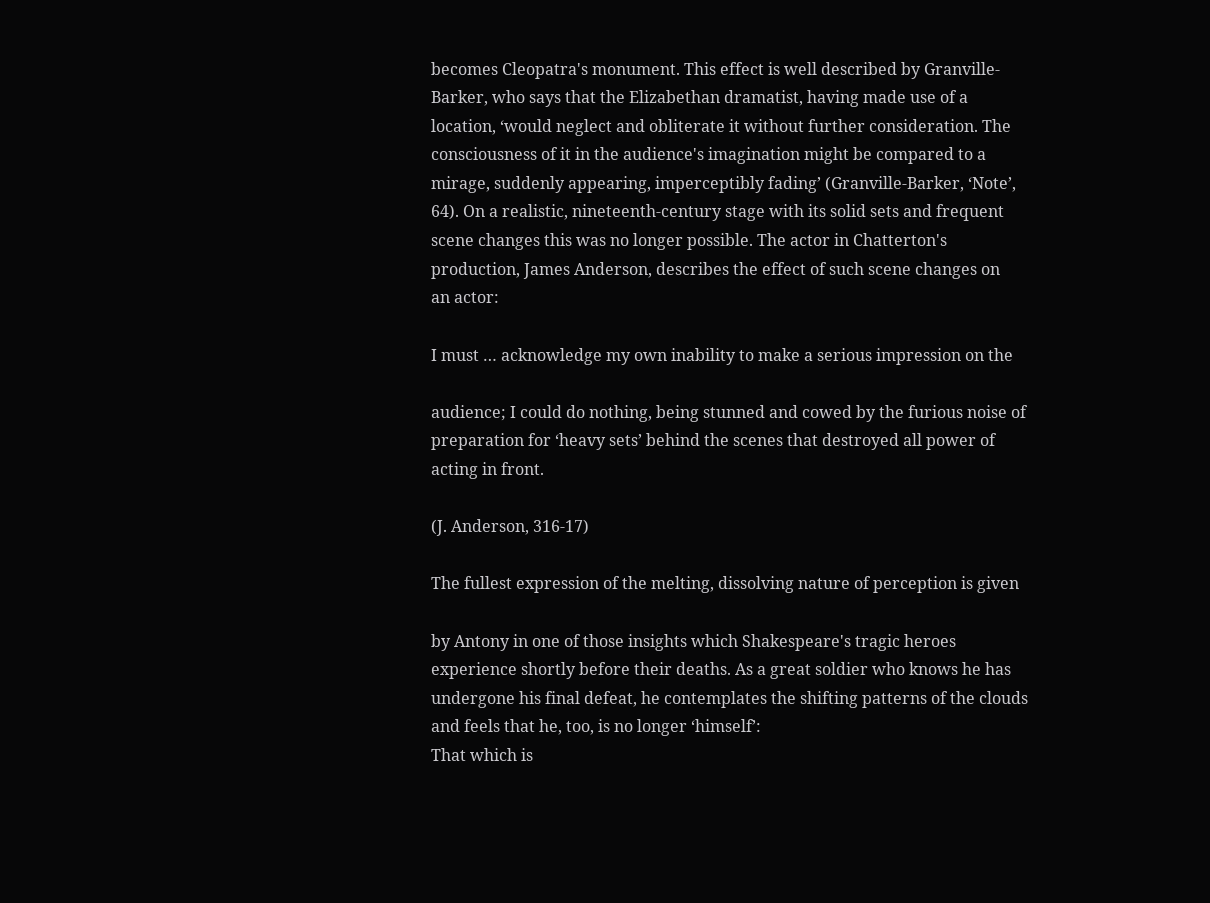becomes Cleopatra's monument. This effect is well described by Granville-
Barker, who says that the Elizabethan dramatist, having made use of a
location, ‘would neglect and obliterate it without further consideration. The
consciousness of it in the audience's imagination might be compared to a
mirage, suddenly appearing, imperceptibly fading’ (Granville-Barker, ‘Note’,
64). On a realistic, nineteenth-century stage with its solid sets and frequent
scene changes this was no longer possible. The actor in Chatterton's
production, James Anderson, describes the effect of such scene changes on
an actor:

I must … acknowledge my own inability to make a serious impression on the

audience; I could do nothing, being stunned and cowed by the furious noise of
preparation for ‘heavy sets’ behind the scenes that destroyed all power of
acting in front.

(J. Anderson, 316-17)

The fullest expression of the melting, dissolving nature of perception is given

by Antony in one of those insights which Shakespeare's tragic heroes
experience shortly before their deaths. As a great soldier who knows he has
undergone his final defeat, he contemplates the shifting patterns of the clouds
and feels that he, too, is no longer ‘himself’:
That which is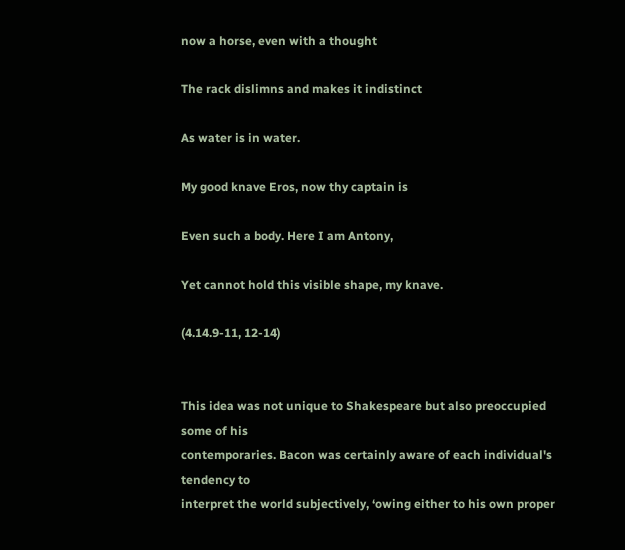now a horse, even with a thought

The rack dislimns and makes it indistinct

As water is in water.

My good knave Eros, now thy captain is

Even such a body. Here I am Antony,

Yet cannot hold this visible shape, my knave.

(4.14.9-11, 12-14)


This idea was not unique to Shakespeare but also preoccupied some of his
contemporaries. Bacon was certainly aware of each individual's tendency to
interpret the world subjectively, ‘owing either to his own proper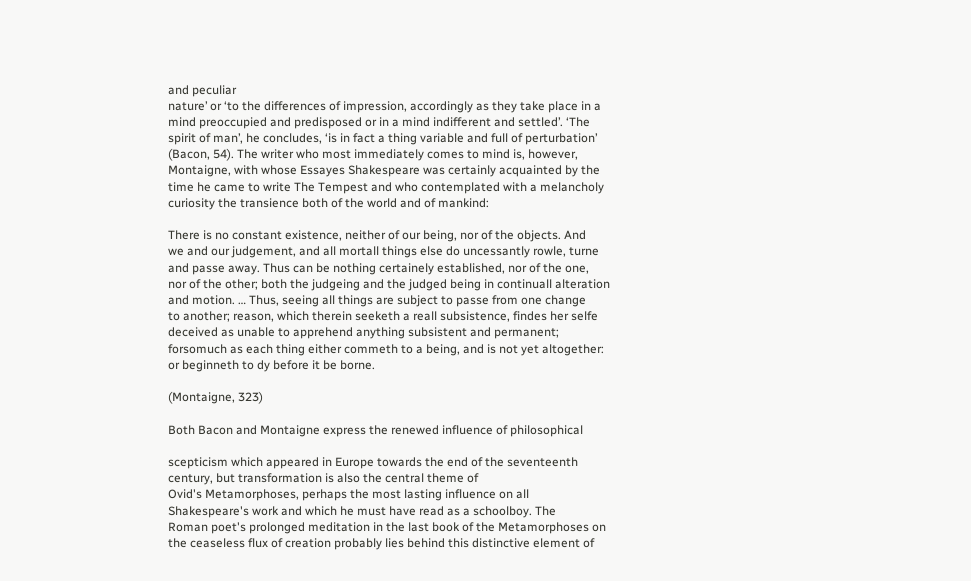and peculiar
nature’ or ‘to the differences of impression, accordingly as they take place in a
mind preoccupied and predisposed or in a mind indifferent and settled’. ‘The
spirit of man’, he concludes, ‘is in fact a thing variable and full of perturbation’
(Bacon, 54). The writer who most immediately comes to mind is, however,
Montaigne, with whose Essayes Shakespeare was certainly acquainted by the
time he came to write The Tempest and who contemplated with a melancholy
curiosity the transience both of the world and of mankind:

There is no constant existence, neither of our being, nor of the objects. And
we and our judgement, and all mortall things else do uncessantly rowle, turne
and passe away. Thus can be nothing certainely established, nor of the one,
nor of the other; both the judgeing and the judged being in continuall alteration
and motion. … Thus, seeing all things are subject to passe from one change
to another; reason, which therein seeketh a reall subsistence, findes her selfe
deceived as unable to apprehend anything subsistent and permanent;
forsomuch as each thing either commeth to a being, and is not yet altogether:
or beginneth to dy before it be borne.

(Montaigne, 323)

Both Bacon and Montaigne express the renewed influence of philosophical

scepticism which appeared in Europe towards the end of the seventeenth
century, but transformation is also the central theme of
Ovid's Metamorphoses, perhaps the most lasting influence on all
Shakespeare's work and which he must have read as a schoolboy. The
Roman poet's prolonged meditation in the last book of the Metamorphoses on
the ceaseless flux of creation probably lies behind this distinctive element of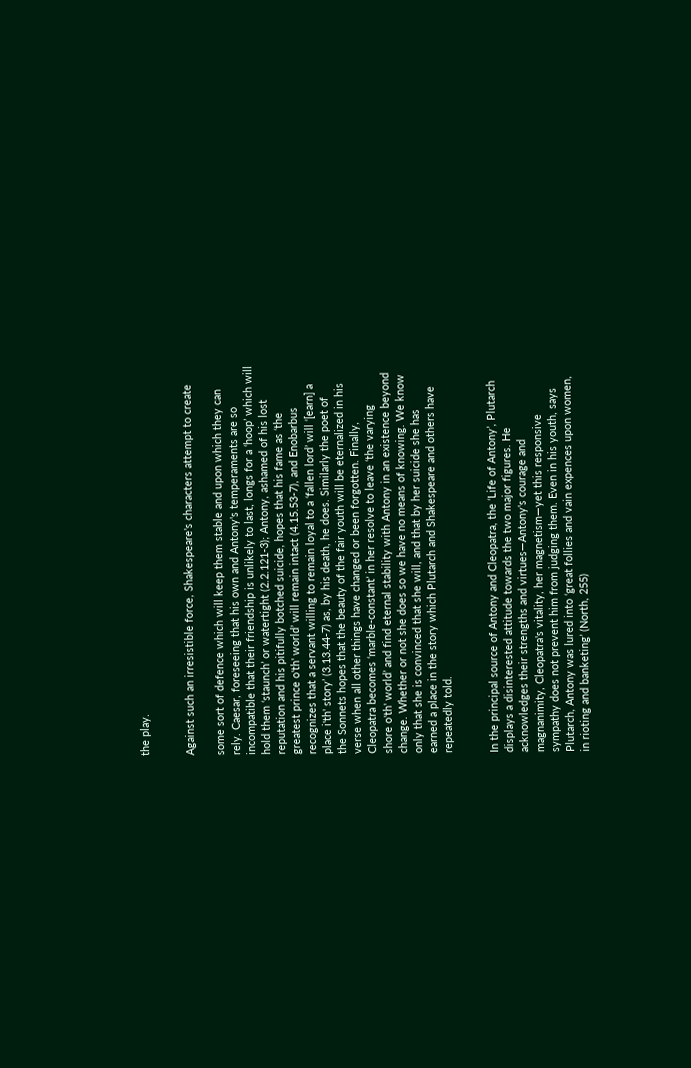the play.


Against such an irresistible force, Shakespeare's characters attempt to create

some sort of defence which will keep them stable and upon which they can
rely. Caesar, foreseeing that his own and Antony's temperaments are so
incompatible that their friendship is unlikely to last, longs for a ‘hoop’ which will
hold them ‘staunch’ or watertight (2.2.121-3); Antony, ashamed of his lost
reputation and his pitifully botched suicide, hopes that his fame as ‘the
greatest prince o'th' world’ will remain intact (4.15.53-7), and Enobarbus
recognizes that a servant willing to remain loyal to a ‘fallen lord’ will ‘[earn] a
place i'th' story’ (3.13.44-7) as, by his death, he does. Similarly the poet of
the Sonnets hopes that the beauty of the fair youth will be eternalized in his
verse when all other things have changed or been forgotten. Finally,
Cleopatra becomes ‘marble-constant’ in her resolve to leave ‘the varying
shore o'th' world’ and find eternal stability with Antony in an existence beyond
change. Whether or not she does so we have no means of knowing. We know
only that she is convinced that she will, and that by her suicide she has
earned a place in the story which Plutarch and Shakespeare and others have
repeatedly told.


In the principal source of Antony and Cleopatra, the ‘Life of Antony’, Plutarch
displays a disinterested attitude towards the two major figures. He
acknowledges their strengths and virtues—Antony's courage and
magnanimity, Cleopatra's vitality, her magnetism—yet this responsive
sympathy does not prevent him from judging them. Even in his youth, says
Plutarch, Antony was lured into ‘great follies and vain expences upon women,
in rioting and banketing’ (North, 255)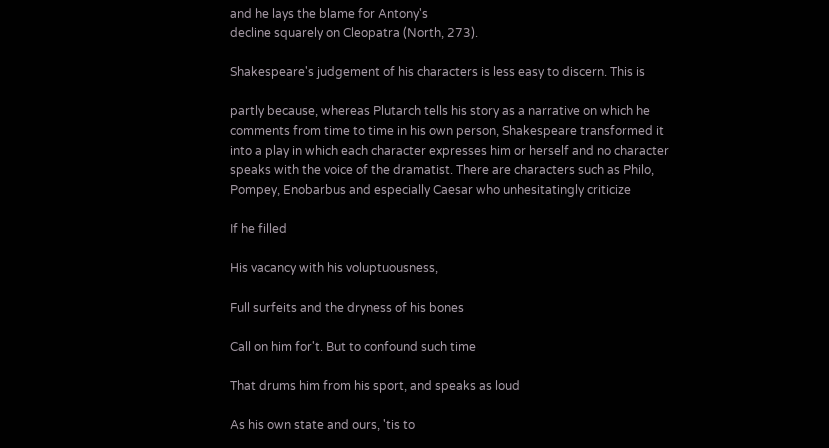and he lays the blame for Antony's
decline squarely on Cleopatra (North, 273).

Shakespeare's judgement of his characters is less easy to discern. This is

partly because, whereas Plutarch tells his story as a narrative on which he
comments from time to time in his own person, Shakespeare transformed it
into a play in which each character expresses him or herself and no character
speaks with the voice of the dramatist. There are characters such as Philo,
Pompey, Enobarbus and especially Caesar who unhesitatingly criticize

If he filled

His vacancy with his voluptuousness,

Full surfeits and the dryness of his bones

Call on him for't. But to confound such time

That drums him from his sport, and speaks as loud

As his own state and ours, 'tis to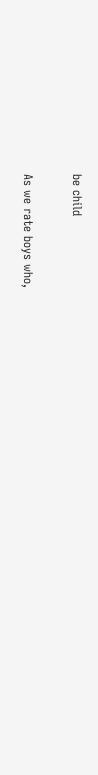be child

As we rate boys who,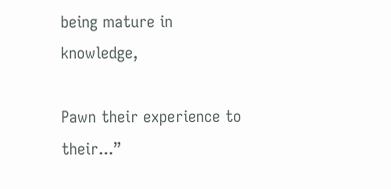being mature in knowledge,

Pawn their experience to their...”